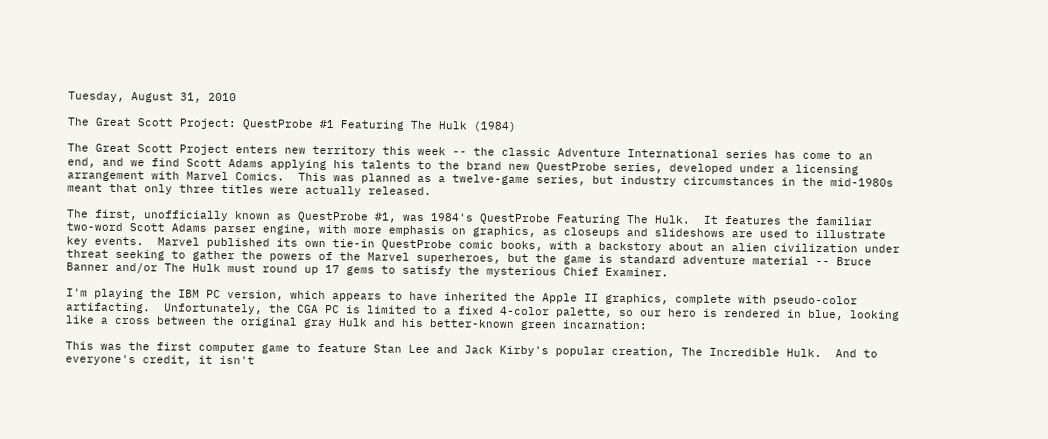Tuesday, August 31, 2010

The Great Scott Project: QuestProbe #1 Featuring The Hulk (1984)

The Great Scott Project enters new territory this week -- the classic Adventure International series has come to an end, and we find Scott Adams applying his talents to the brand new QuestProbe series, developed under a licensing arrangement with Marvel Comics.  This was planned as a twelve-game series, but industry circumstances in the mid-1980s meant that only three titles were actually released.

The first, unofficially known as QuestProbe #1, was 1984's QuestProbe Featuring The Hulk.  It features the familiar two-word Scott Adams parser engine, with more emphasis on graphics, as closeups and slideshows are used to illustrate key events.  Marvel published its own tie-in QuestProbe comic books, with a backstory about an alien civilization under threat seeking to gather the powers of the Marvel superheroes, but the game is standard adventure material -- Bruce Banner and/or The Hulk must round up 17 gems to satisfy the mysterious Chief Examiner.

I'm playing the IBM PC version, which appears to have inherited the Apple II graphics, complete with pseudo-color artifacting.  Unfortunately, the CGA PC is limited to a fixed 4-color palette, so our hero is rendered in blue, looking like a cross between the original gray Hulk and his better-known green incarnation:

This was the first computer game to feature Stan Lee and Jack Kirby's popular creation, The Incredible Hulk.  And to everyone's credit, it isn't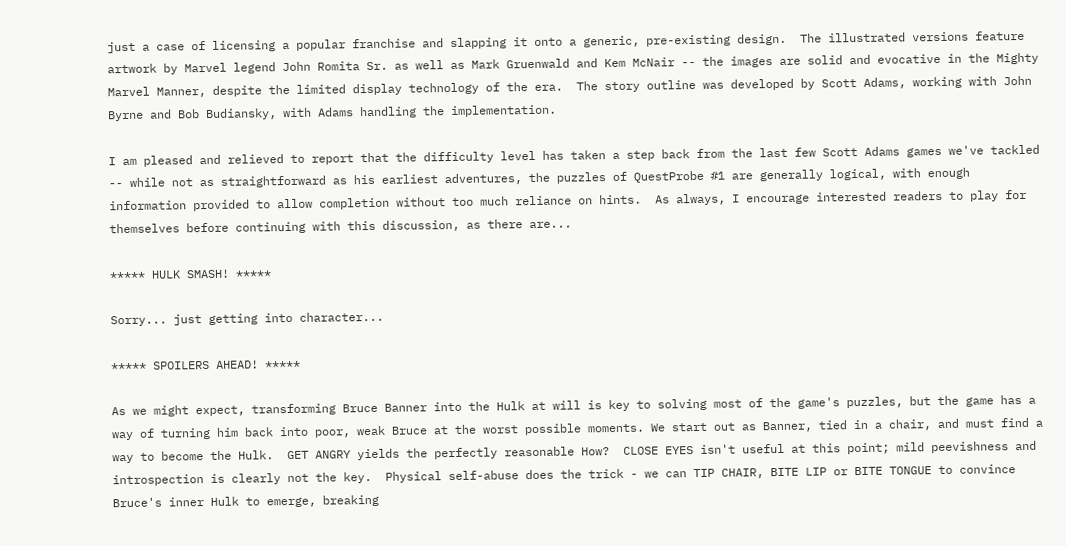just a case of licensing a popular franchise and slapping it onto a generic, pre-existing design.  The illustrated versions feature artwork by Marvel legend John Romita Sr. as well as Mark Gruenwald and Kem McNair -- the images are solid and evocative in the Mighty Marvel Manner, despite the limited display technology of the era.  The story outline was developed by Scott Adams, working with John Byrne and Bob Budiansky, with Adams handling the implementation.

I am pleased and relieved to report that the difficulty level has taken a step back from the last few Scott Adams games we've tackled -- while not as straightforward as his earliest adventures, the puzzles of QuestProbe #1 are generally logical, with enough information provided to allow completion without too much reliance on hints.  As always, I encourage interested readers to play for themselves before continuing with this discussion, as there are...

***** HULK SMASH! *****

Sorry... just getting into character...

***** SPOILERS AHEAD! *****

As we might expect, transforming Bruce Banner into the Hulk at will is key to solving most of the game's puzzles, but the game has a way of turning him back into poor, weak Bruce at the worst possible moments. We start out as Banner, tied in a chair, and must find a way to become the Hulk.  GET ANGRY yields the perfectly reasonable How?  CLOSE EYES isn't useful at this point; mild peevishness and introspection is clearly not the key.  Physical self-abuse does the trick - we can TIP CHAIR, BITE LIP or BITE TONGUE to convince Bruce's inner Hulk to emerge, breaking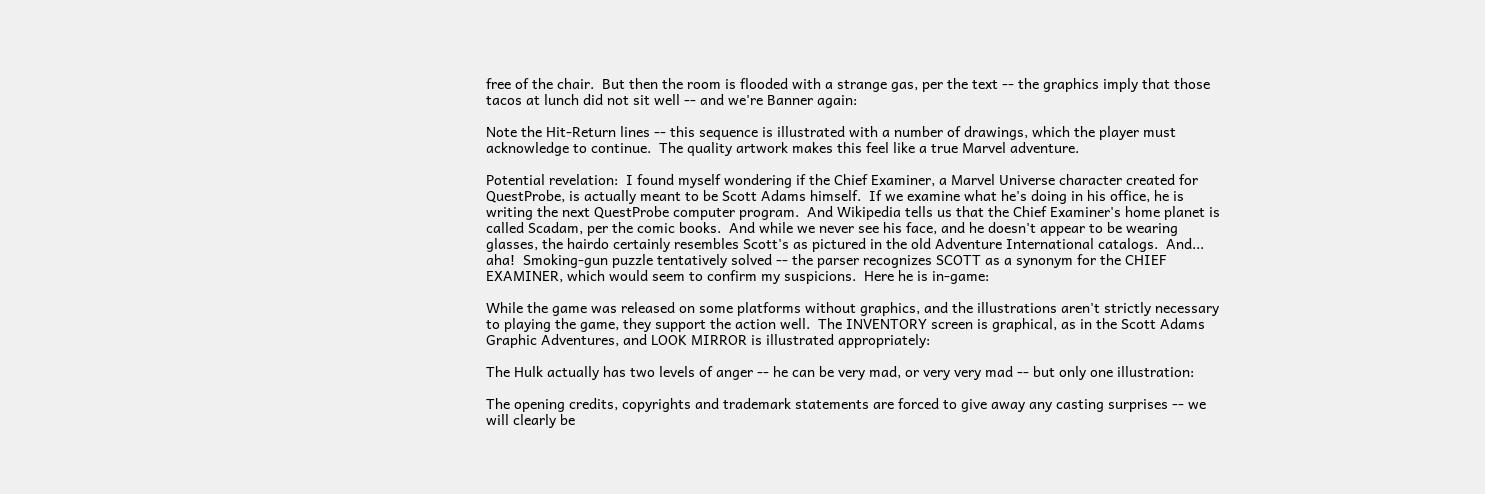free of the chair.  But then the room is flooded with a strange gas, per the text -- the graphics imply that those tacos at lunch did not sit well -- and we're Banner again:

Note the Hit-Return lines -- this sequence is illustrated with a number of drawings, which the player must acknowledge to continue.  The quality artwork makes this feel like a true Marvel adventure.

Potential revelation:  I found myself wondering if the Chief Examiner, a Marvel Universe character created for QuestProbe, is actually meant to be Scott Adams himself.  If we examine what he's doing in his office, he is writing the next QuestProbe computer program.  And Wikipedia tells us that the Chief Examiner's home planet is called Scadam, per the comic books.  And while we never see his face, and he doesn't appear to be wearing glasses, the hairdo certainly resembles Scott's as pictured in the old Adventure International catalogs.  And... aha!  Smoking-gun puzzle tentatively solved -- the parser recognizes SCOTT as a synonym for the CHIEF EXAMINER, which would seem to confirm my suspicions.  Here he is in-game:

While the game was released on some platforms without graphics, and the illustrations aren't strictly necessary to playing the game, they support the action well.  The INVENTORY screen is graphical, as in the Scott Adams Graphic Adventures, and LOOK MIRROR is illustrated appropriately:

The Hulk actually has two levels of anger -- he can be very mad, or very very mad -- but only one illustration:

The opening credits, copyrights and trademark statements are forced to give away any casting surprises -- we will clearly be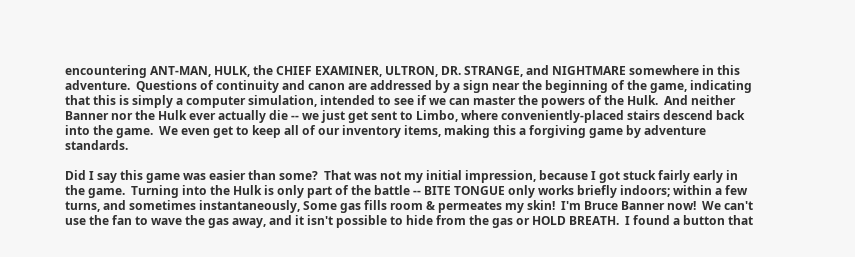encountering ANT-MAN, HULK, the CHIEF EXAMINER, ULTRON, DR. STRANGE, and NIGHTMARE somewhere in this adventure.  Questions of continuity and canon are addressed by a sign near the beginning of the game, indicating that this is simply a computer simulation, intended to see if we can master the powers of the Hulk.  And neither Banner nor the Hulk ever actually die -- we just get sent to Limbo, where conveniently-placed stairs descend back into the game.  We even get to keep all of our inventory items, making this a forgiving game by adventure standards.

Did I say this game was easier than some?  That was not my initial impression, because I got stuck fairly early in the game.  Turning into the Hulk is only part of the battle -- BITE TONGUE only works briefly indoors; within a few turns, and sometimes instantaneously, Some gas fills room & permeates my skin!  I'm Bruce Banner now!  We can't use the fan to wave the gas away, and it isn't possible to hide from the gas or HOLD BREATH.  I found a button that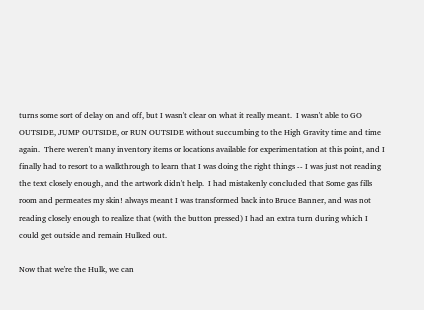turns some sort of delay on and off, but I wasn't clear on what it really meant.  I wasn't able to GO OUTSIDE, JUMP OUTSIDE, or RUN OUTSIDE without succumbing to the High Gravity time and time again.  There weren't many inventory items or locations available for experimentation at this point, and I finally had to resort to a walkthrough to learn that I was doing the right things -- I was just not reading the text closely enough, and the artwork didn't help.  I had mistakenly concluded that Some gas fills room and permeates my skin! always meant I was transformed back into Bruce Banner, and was not reading closely enough to realize that (with the button pressed) I had an extra turn during which I could get outside and remain Hulked out.

Now that we're the Hulk, we can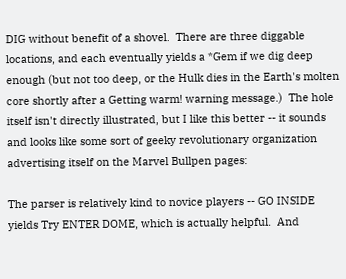DIG without benefit of a shovel.  There are three diggable locations, and each eventually yields a *Gem if we dig deep enough (but not too deep, or the Hulk dies in the Earth's molten core shortly after a Getting warm! warning message.)  The hole itself isn't directly illustrated, but I like this better -- it sounds and looks like some sort of geeky revolutionary organization advertising itself on the Marvel Bullpen pages:

The parser is relatively kind to novice players -- GO INSIDE yields Try ENTER DOME, which is actually helpful.  And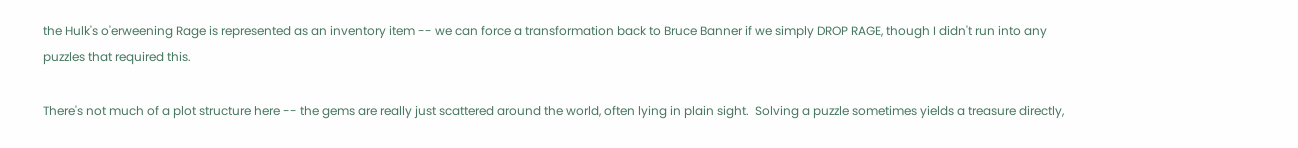the Hulk's o'erweening Rage is represented as an inventory item -- we can force a transformation back to Bruce Banner if we simply DROP RAGE, though I didn't run into any puzzles that required this.

There's not much of a plot structure here -- the gems are really just scattered around the world, often lying in plain sight.  Solving a puzzle sometimes yields a treasure directly,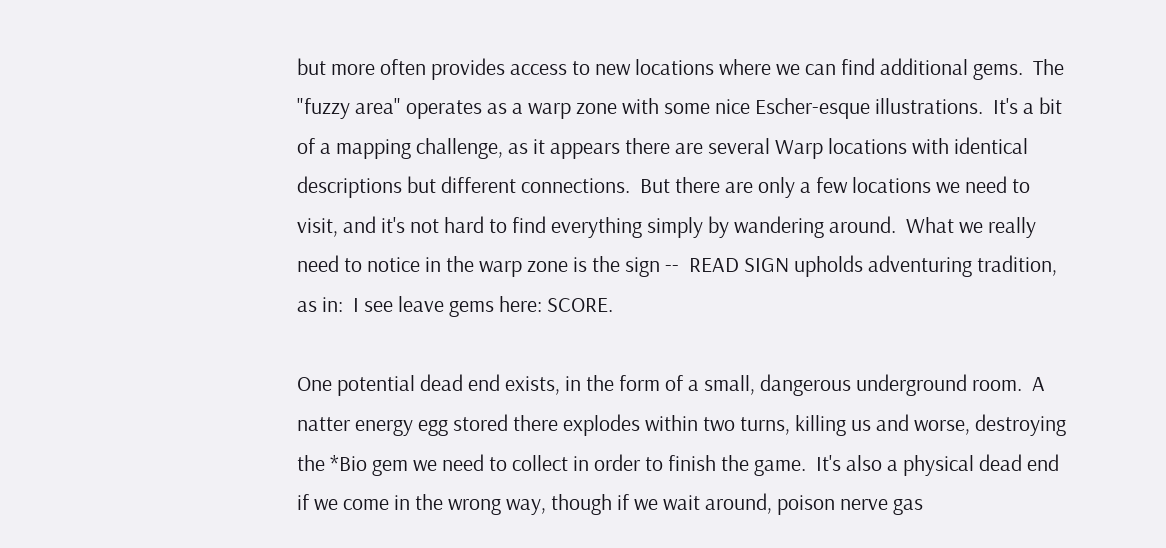but more often provides access to new locations where we can find additional gems.  The "fuzzy area" operates as a warp zone with some nice Escher-esque illustrations.  It's a bit of a mapping challenge, as it appears there are several Warp locations with identical descriptions but different connections.  But there are only a few locations we need to visit, and it's not hard to find everything simply by wandering around.  What we really need to notice in the warp zone is the sign --  READ SIGN upholds adventuring tradition, as in:  I see leave gems here: SCORE.

One potential dead end exists, in the form of a small, dangerous underground room.  A natter energy egg stored there explodes within two turns, killing us and worse, destroying the *Bio gem we need to collect in order to finish the game.  It's also a physical dead end if we come in the wrong way, though if we wait around, poison nerve gas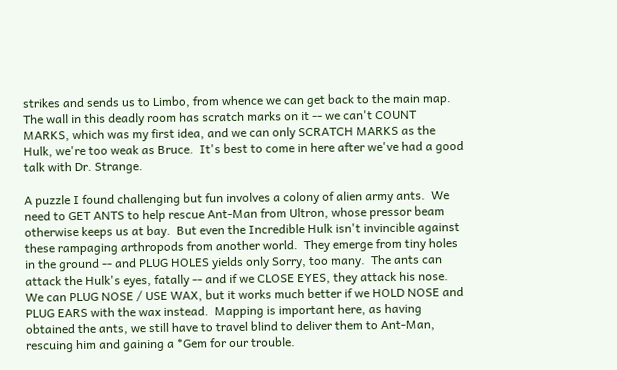strikes and sends us to Limbo, from whence we can get back to the main map.  The wall in this deadly room has scratch marks on it -- we can't COUNT MARKS, which was my first idea, and we can only SCRATCH MARKS as the Hulk, we're too weak as Bruce.  It's best to come in here after we've had a good talk with Dr. Strange.

A puzzle I found challenging but fun involves a colony of alien army ants.  We need to GET ANTS to help rescue Ant-Man from Ultron, whose pressor beam otherwise keeps us at bay.  But even the Incredible Hulk isn't invincible against these rampaging arthropods from another world.  They emerge from tiny holes in the ground -- and PLUG HOLES yields only Sorry, too many.  The ants can attack the Hulk's eyes, fatally -- and if we CLOSE EYES, they attack his nose.  We can PLUG NOSE / USE WAX, but it works much better if we HOLD NOSE and PLUG EARS with the wax instead.  Mapping is important here, as having obtained the ants, we still have to travel blind to deliver them to Ant-Man, rescuing him and gaining a *Gem for our trouble.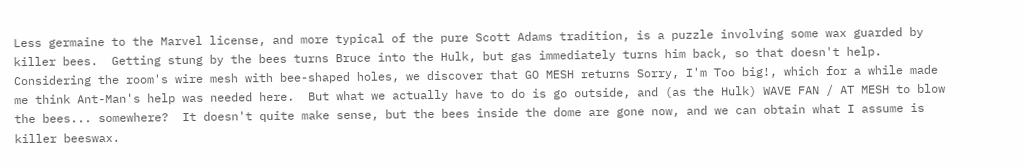Less germaine to the Marvel license, and more typical of the pure Scott Adams tradition, is a puzzle involving some wax guarded by killer bees.  Getting stung by the bees turns Bruce into the Hulk, but gas immediately turns him back, so that doesn't help.  Considering the room's wire mesh with bee-shaped holes, we discover that GO MESH returns Sorry, I'm Too big!, which for a while made me think Ant-Man's help was needed here.  But what we actually have to do is go outside, and (as the Hulk) WAVE FAN / AT MESH to blow the bees... somewhere?  It doesn't quite make sense, but the bees inside the dome are gone now, and we can obtain what I assume is killer beeswax.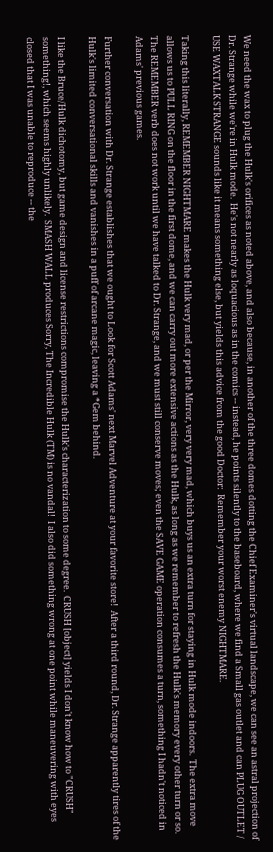We need the wax to plug the Hulk's orifices as noted above, and also because, in another of the three domes dotting the Chief Examiner's virtual landscape, we can see an astral projection of Dr. Strange while we're in Hulk mode.  He's not nearly as loquacious as in the comics -- instead, he points silently to the baseboard, where we find a Small gas outlet and can PLUG OUTLET / USE WAXTALK STRANGE sounds like it means something else, but yields this advice from the good Doctor:  Remember your worst enemy NIGHTMARE.

Taking this literally, REMEMBER NIGHTMARE makes the Hulk very mad, or per the Mirror, very very mad, which buys us an extra turn for staying in Hulk mode indoors.  The extra move allows us to PULL RING on the floor in the first dome, and we can carry out more extensive actions as the Hulk, as long as we remember to refresh the Hulk's memory every other turn or so.  The REMEMBER verb does not work until we have talked to Dr. Strange, and we must still conserve moves; even the SAVE GAME operation consumes a turn, something I hadn't noticed in Adams' previous games.

Further conversation with Dr. Strange establishes that we ought to Look for Scott Adams' next Marvel Adventure at your favorite store!  After a third round, Dr. Strange apparently tires of the Hulk's limited conversational skills and vanishes in a puff of arcane magic, leaving a *Gem behind.

I like the Bruce/Hulk dichotomy, but game design and license restrictions compromise the Hulk's characterization to some degree.  CRUSH [object] yields I don't know how to "CRUSH" something!, which seems highly unlikely.  SMASH WALL produces Sorry, The Incredible Hulk (TM) is no vandal!  I also did something wrong at one point while maneuvering with eyes closed that I was unable to reproduce -- the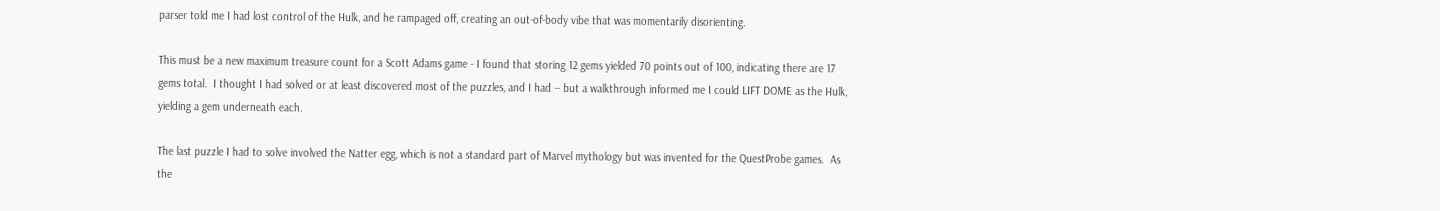parser told me I had lost control of the Hulk, and he rampaged off, creating an out-of-body vibe that was momentarily disorienting.

This must be a new maximum treasure count for a Scott Adams game - I found that storing 12 gems yielded 70 points out of 100, indicating there are 17 gems total.  I thought I had solved or at least discovered most of the puzzles, and I had -- but a walkthrough informed me I could LIFT DOME as the Hulk, yielding a gem underneath each.

The last puzzle I had to solve involved the Natter egg, which is not a standard part of Marvel mythology but was invented for the QuestProbe games.  As the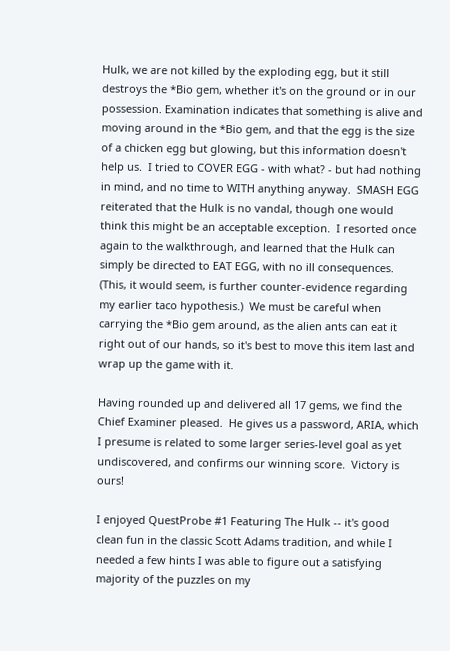Hulk, we are not killed by the exploding egg, but it still destroys the *Bio gem, whether it's on the ground or in our possession. Examination indicates that something is alive and moving around in the *Bio gem, and that the egg is the size of a chicken egg but glowing, but this information doesn't help us.  I tried to COVER EGG - with what? - but had nothing in mind, and no time to WITH anything anyway.  SMASH EGG reiterated that the Hulk is no vandal, though one would think this might be an acceptable exception.  I resorted once again to the walkthrough, and learned that the Hulk can simply be directed to EAT EGG, with no ill consequences.  (This, it would seem, is further counter-evidence regarding my earlier taco hypothesis.)  We must be careful when carrying the *Bio gem around, as the alien ants can eat it right out of our hands, so it's best to move this item last and wrap up the game with it.

Having rounded up and delivered all 17 gems, we find the Chief Examiner pleased.  He gives us a password, ARIA, which I presume is related to some larger series-level goal as yet undiscovered, and confirms our winning score.  Victory is ours!

I enjoyed QuestProbe #1 Featuring The Hulk -- it's good clean fun in the classic Scott Adams tradition, and while I needed a few hints I was able to figure out a satisfying majority of the puzzles on my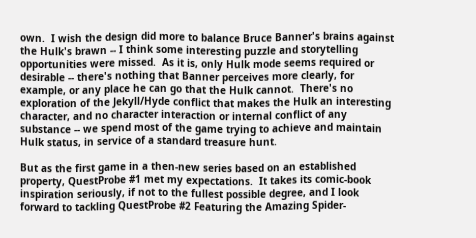own.  I wish the design did more to balance Bruce Banner's brains against the Hulk's brawn -- I think some interesting puzzle and storytelling opportunities were missed.  As it is, only Hulk mode seems required or desirable -- there's nothing that Banner perceives more clearly, for example, or any place he can go that the Hulk cannot.  There's no exploration of the Jekyll/Hyde conflict that makes the Hulk an interesting character, and no character interaction or internal conflict of any substance -- we spend most of the game trying to achieve and maintain Hulk status, in service of a standard treasure hunt.

But as the first game in a then-new series based on an established property, QuestProbe #1 met my expectations.  It takes its comic-book inspiration seriously, if not to the fullest possible degree, and I look forward to tackling QuestProbe #2 Featuring the Amazing Spider-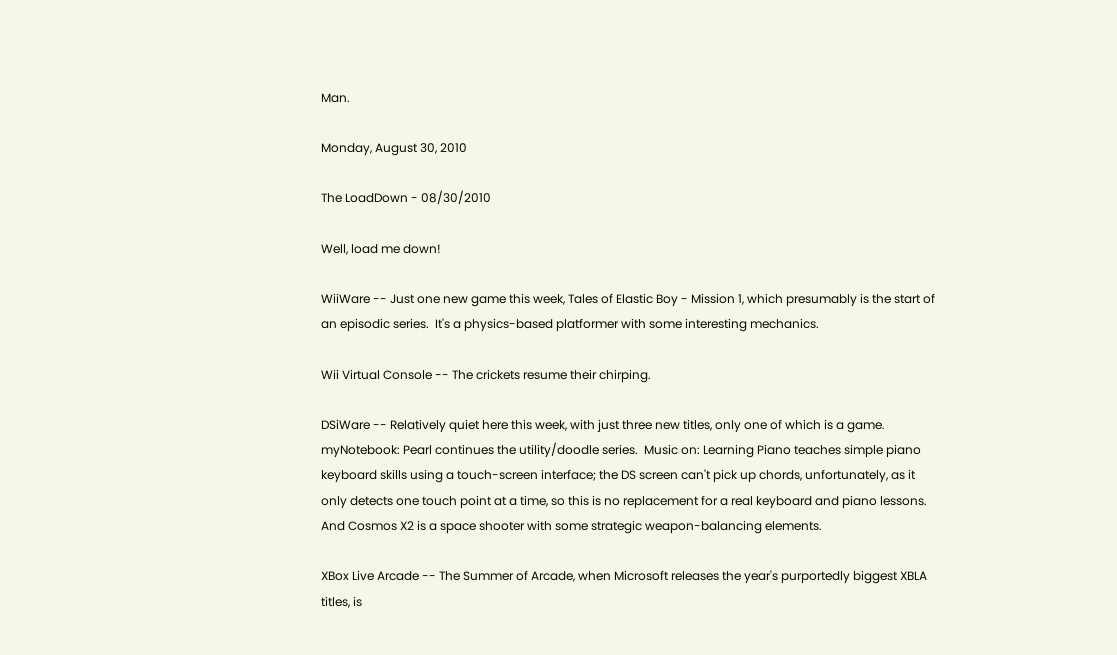Man.

Monday, August 30, 2010

The LoadDown - 08/30/2010

Well, load me down!

WiiWare -- Just one new game this week, Tales of Elastic Boy - Mission 1, which presumably is the start of an episodic series.  It's a physics-based platformer with some interesting mechanics.

Wii Virtual Console -- The crickets resume their chirping.

DSiWare -- Relatively quiet here this week, with just three new titles, only one of which is a game.  myNotebook: Pearl continues the utility/doodle series.  Music on: Learning Piano teaches simple piano keyboard skills using a touch-screen interface; the DS screen can't pick up chords, unfortunately, as it only detects one touch point at a time, so this is no replacement for a real keyboard and piano lessons.  And Cosmos X2 is a space shooter with some strategic weapon-balancing elements.

XBox Live Arcade -- The Summer of Arcade, when Microsoft releases the year's purportedly biggest XBLA titles, is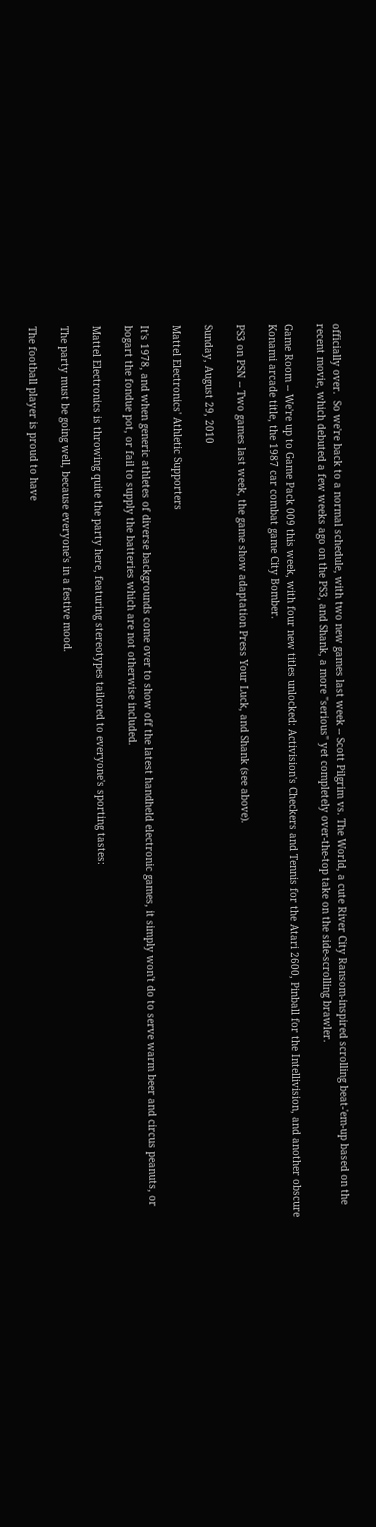officially over.  So we're back to a normal schedule, with two new games last week -- Scott Pilgrim vs. The World, a cute River City Ransom-inspired scrolling beat-'em-up based on the recent movie, which debuted a few weeks ago on the PS3, and Shank, a more "serious" yet completely over-the-top take on the side-scrolling brawler.

Game Room -- We're up to Game Pack 009 this week, with four new titles unlocked: Activision's Checkers and Tennis for the Atari 2600, Pinball for the Intellivision, and another obscure Konami arcade title, the 1987 car combat game City Bomber.

PS3 on PSN -- Two games last week, the game show adaptation Press Your Luck, and Shank (see above).

Sunday, August 29, 2010

Mattel Electronics' Athletic Supporters

It's 1978, and when generic athletes of diverse backgrounds come over to show off the latest handheld electronic games, it simply won't do to serve warm beer and circus peanuts, or bogart the fondue pot, or fail to supply the batteries which are not otherwise included.

Mattel Electronics is throwing quite the party here, featuring stereotypes tailored to everyone's sporting tastes:

The party must be going well, because everyone's in a festive mood.

The football player is proud to have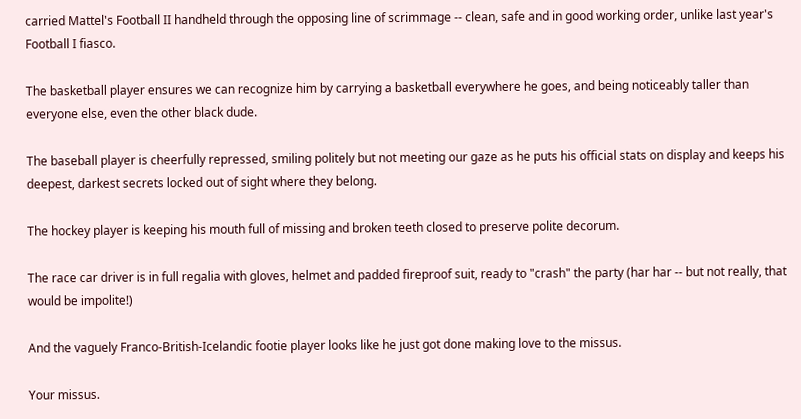carried Mattel's Football II handheld through the opposing line of scrimmage -- clean, safe and in good working order, unlike last year's Football I fiasco.

The basketball player ensures we can recognize him by carrying a basketball everywhere he goes, and being noticeably taller than everyone else, even the other black dude.

The baseball player is cheerfully repressed, smiling politely but not meeting our gaze as he puts his official stats on display and keeps his deepest, darkest secrets locked out of sight where they belong.

The hockey player is keeping his mouth full of missing and broken teeth closed to preserve polite decorum.

The race car driver is in full regalia with gloves, helmet and padded fireproof suit, ready to "crash" the party (har har -- but not really, that would be impolite!)

And the vaguely Franco-British-Icelandic footie player looks like he just got done making love to the missus.

Your missus.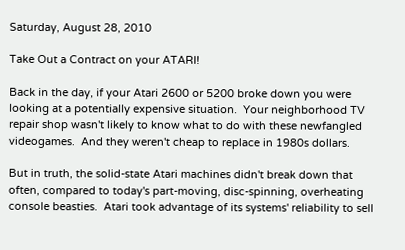Saturday, August 28, 2010

Take Out a Contract on your ATARI!

Back in the day, if your Atari 2600 or 5200 broke down you were looking at a potentially expensive situation.  Your neighborhood TV repair shop wasn't likely to know what to do with these newfangled videogames.  And they weren't cheap to replace in 1980s dollars.

But in truth, the solid-state Atari machines didn't break down that often, compared to today's part-moving, disc-spinning, overheating console beasties.  Atari took advantage of its systems' reliability to sell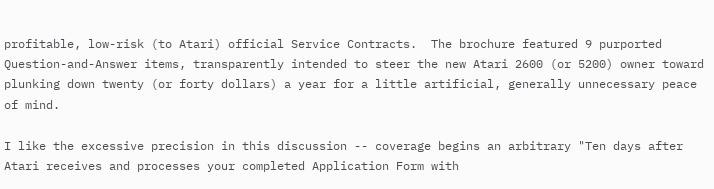profitable, low-risk (to Atari) official Service Contracts.  The brochure featured 9 purported Question-and-Answer items, transparently intended to steer the new Atari 2600 (or 5200) owner toward plunking down twenty (or forty dollars) a year for a little artificial, generally unnecessary peace of mind.

I like the excessive precision in this discussion -- coverage begins an arbitrary "Ten days after Atari receives and processes your completed Application Form with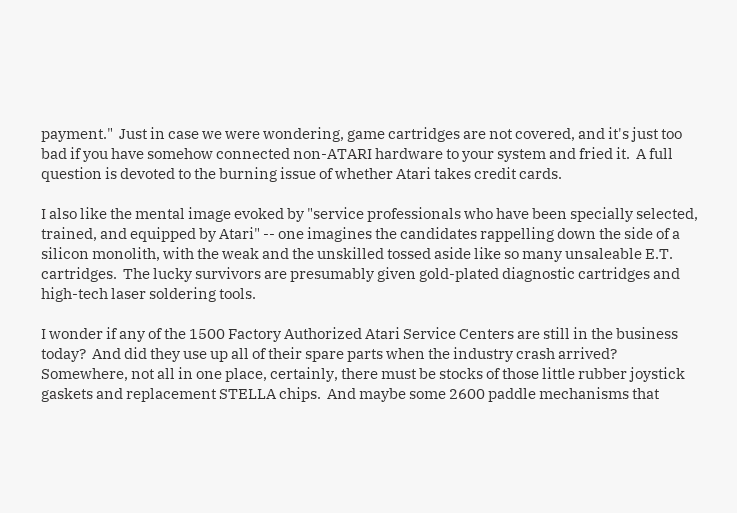payment."  Just in case we were wondering, game cartridges are not covered, and it's just too bad if you have somehow connected non-ATARI hardware to your system and fried it.  A full question is devoted to the burning issue of whether Atari takes credit cards.

I also like the mental image evoked by "service professionals who have been specially selected, trained, and equipped by Atari" -- one imagines the candidates rappelling down the side of a silicon monolith, with the weak and the unskilled tossed aside like so many unsaleable E.T. cartridges.  The lucky survivors are presumably given gold-plated diagnostic cartridges and high-tech laser soldering tools.

I wonder if any of the 1500 Factory Authorized Atari Service Centers are still in the business today?  And did they use up all of their spare parts when the industry crash arrived?  Somewhere, not all in one place, certainly, there must be stocks of those little rubber joystick gaskets and replacement STELLA chips.  And maybe some 2600 paddle mechanisms that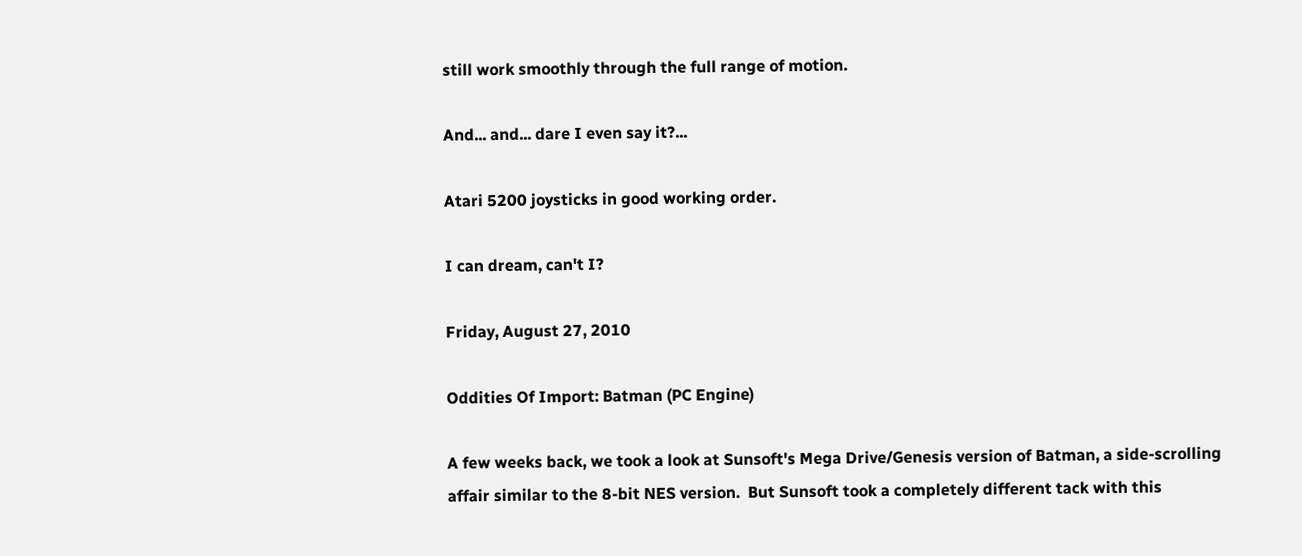still work smoothly through the full range of motion.

And... and... dare I even say it?...

Atari 5200 joysticks in good working order.

I can dream, can't I?

Friday, August 27, 2010

Oddities Of Import: Batman (PC Engine)

A few weeks back, we took a look at Sunsoft's Mega Drive/Genesis version of Batman, a side-scrolling affair similar to the 8-bit NES version.  But Sunsoft took a completely different tack with this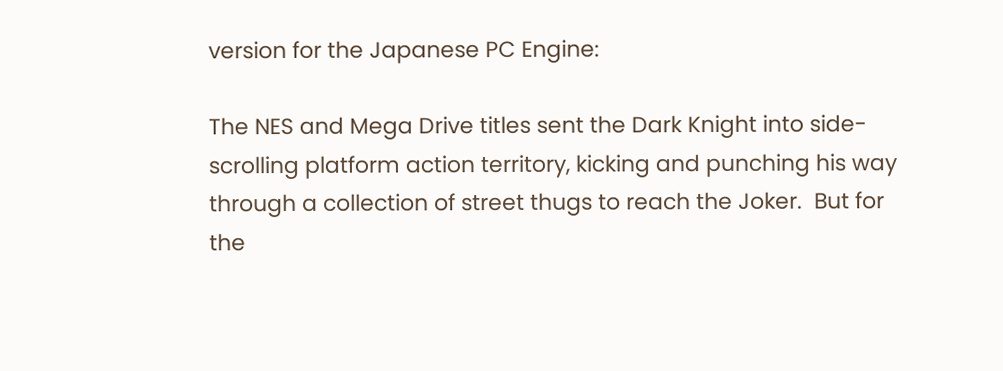version for the Japanese PC Engine:

The NES and Mega Drive titles sent the Dark Knight into side-scrolling platform action territory, kicking and punching his way through a collection of street thugs to reach the Joker.  But for the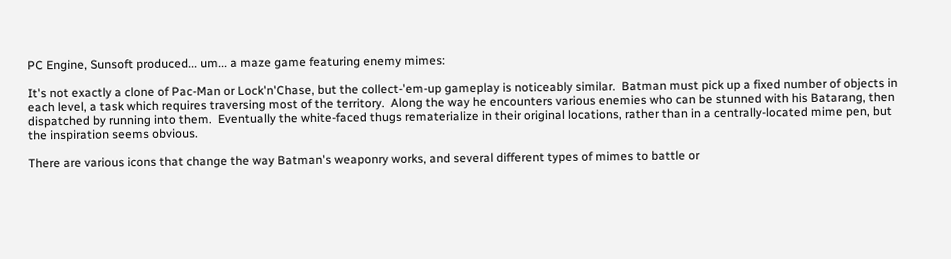PC Engine, Sunsoft produced... um... a maze game featuring enemy mimes:

It's not exactly a clone of Pac-Man or Lock'n'Chase, but the collect-'em-up gameplay is noticeably similar.  Batman must pick up a fixed number of objects in each level, a task which requires traversing most of the territory.  Along the way he encounters various enemies who can be stunned with his Batarang, then dispatched by running into them.  Eventually the white-faced thugs rematerialize in their original locations, rather than in a centrally-located mime pen, but the inspiration seems obvious.

There are various icons that change the way Batman's weaponry works, and several different types of mimes to battle or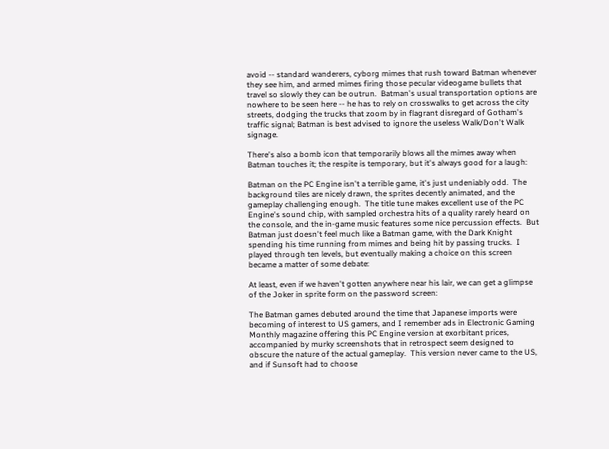avoid -- standard wanderers, cyborg mimes that rush toward Batman whenever they see him, and armed mimes firing those pecular videogame bullets that travel so slowly they can be outrun.  Batman's usual transportation options are nowhere to be seen here -- he has to rely on crosswalks to get across the city streets, dodging the trucks that zoom by in flagrant disregard of Gotham's traffic signal; Batman is best advised to ignore the useless Walk/Don't Walk signage.

There's also a bomb icon that temporarily blows all the mimes away when Batman touches it; the respite is temporary, but it's always good for a laugh:

Batman on the PC Engine isn't a terrible game, it's just undeniably odd.  The background tiles are nicely drawn, the sprites decently animated, and the gameplay challenging enough.  The title tune makes excellent use of the PC Engine's sound chip, with sampled orchestra hits of a quality rarely heard on the console, and the in-game music features some nice percussion effects.  But Batman just doesn't feel much like a Batman game, with the Dark Knight spending his time running from mimes and being hit by passing trucks.  I played through ten levels, but eventually making a choice on this screen became a matter of some debate:

At least, even if we haven't gotten anywhere near his lair, we can get a glimpse of the Joker in sprite form on the password screen:

The Batman games debuted around the time that Japanese imports were becoming of interest to US gamers, and I remember ads in Electronic Gaming Monthly magazine offering this PC Engine version at exorbitant prices, accompanied by murky screenshots that in retrospect seem designed to obscure the nature of the actual gameplay.  This version never came to the US, and if Sunsoft had to choose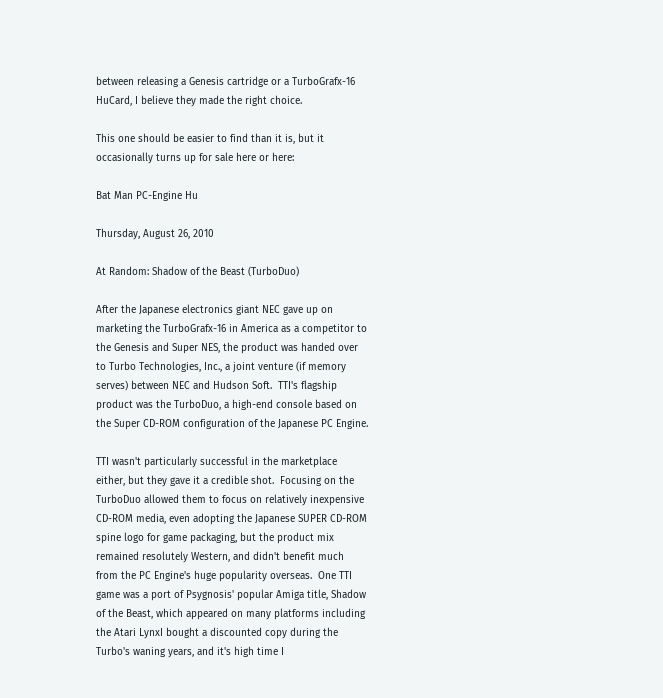between releasing a Genesis cartridge or a TurboGrafx-16 HuCard, I believe they made the right choice.

This one should be easier to find than it is, but it occasionally turns up for sale here or here:

Bat Man PC-Engine Hu

Thursday, August 26, 2010

At Random: Shadow of the Beast (TurboDuo)

After the Japanese electronics giant NEC gave up on marketing the TurboGrafx-16 in America as a competitor to the Genesis and Super NES, the product was handed over to Turbo Technologies, Inc., a joint venture (if memory serves) between NEC and Hudson Soft.  TTI's flagship product was the TurboDuo, a high-end console based on the Super CD-ROM configuration of the Japanese PC Engine.

TTI wasn't particularly successful in the marketplace either, but they gave it a credible shot.  Focusing on the TurboDuo allowed them to focus on relatively inexpensive CD-ROM media, even adopting the Japanese SUPER CD-ROM spine logo for game packaging, but the product mix remained resolutely Western, and didn't benefit much from the PC Engine's huge popularity overseas.  One TTI game was a port of Psygnosis' popular Amiga title, Shadow of the Beast, which appeared on many platforms including the Atari LynxI bought a discounted copy during the Turbo's waning years, and it's high time I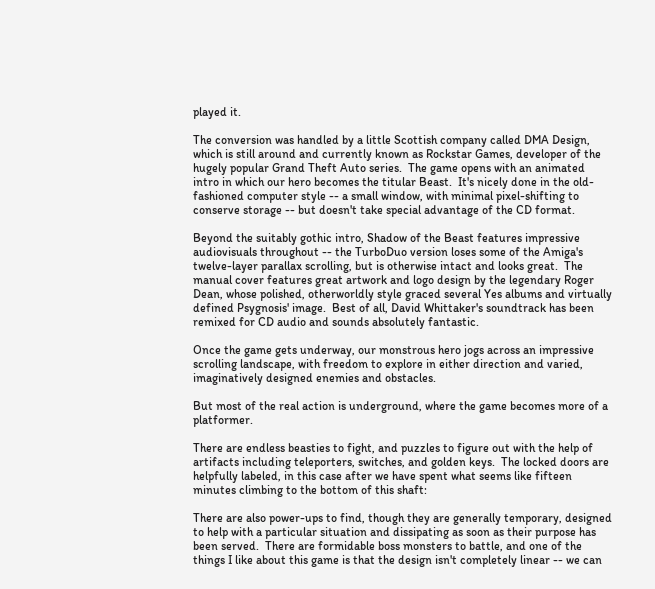played it.

The conversion was handled by a little Scottish company called DMA Design, which is still around and currently known as Rockstar Games, developer of the hugely popular Grand Theft Auto series.  The game opens with an animated intro in which our hero becomes the titular Beast.  It's nicely done in the old-fashioned computer style -- a small window, with minimal pixel-shifting to conserve storage -- but doesn't take special advantage of the CD format.

Beyond the suitably gothic intro, Shadow of the Beast features impressive audiovisuals throughout -- the TurboDuo version loses some of the Amiga's twelve-layer parallax scrolling, but is otherwise intact and looks great.  The manual cover features great artwork and logo design by the legendary Roger Dean, whose polished, otherworldly style graced several Yes albums and virtually defined Psygnosis' image.  Best of all, David Whittaker's soundtrack has been remixed for CD audio and sounds absolutely fantastic.

Once the game gets underway, our monstrous hero jogs across an impressive scrolling landscape, with freedom to explore in either direction and varied, imaginatively designed enemies and obstacles.

But most of the real action is underground, where the game becomes more of a platformer.

There are endless beasties to fight, and puzzles to figure out with the help of artifacts including teleporters, switches, and golden keys.  The locked doors are helpfully labeled, in this case after we have spent what seems like fifteen minutes climbing to the bottom of this shaft:

There are also power-ups to find, though they are generally temporary, designed to help with a particular situation and dissipating as soon as their purpose has been served.  There are formidable boss monsters to battle, and one of the things I like about this game is that the design isn't completely linear -- we can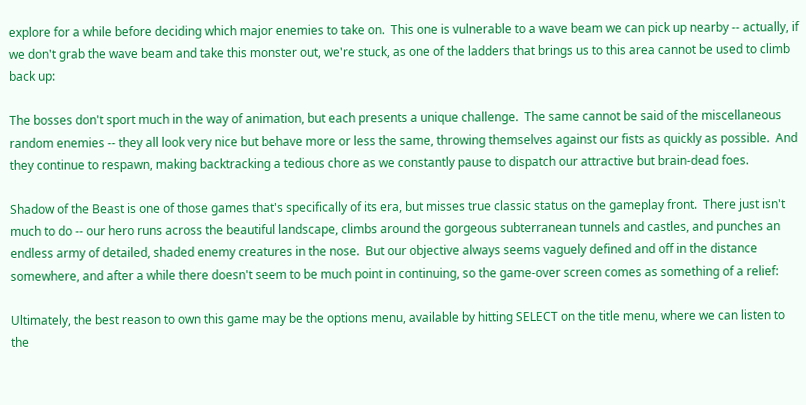explore for a while before deciding which major enemies to take on.  This one is vulnerable to a wave beam we can pick up nearby -- actually, if we don't grab the wave beam and take this monster out, we're stuck, as one of the ladders that brings us to this area cannot be used to climb back up:

The bosses don't sport much in the way of animation, but each presents a unique challenge.  The same cannot be said of the miscellaneous random enemies -- they all look very nice but behave more or less the same, throwing themselves against our fists as quickly as possible.  And they continue to respawn, making backtracking a tedious chore as we constantly pause to dispatch our attractive but brain-dead foes.

Shadow of the Beast is one of those games that's specifically of its era, but misses true classic status on the gameplay front.  There just isn't much to do -- our hero runs across the beautiful landscape, climbs around the gorgeous subterranean tunnels and castles, and punches an endless army of detailed, shaded enemy creatures in the nose.  But our objective always seems vaguely defined and off in the distance somewhere, and after a while there doesn't seem to be much point in continuing, so the game-over screen comes as something of a relief:

Ultimately, the best reason to own this game may be the options menu, available by hitting SELECT on the title menu, where we can listen to the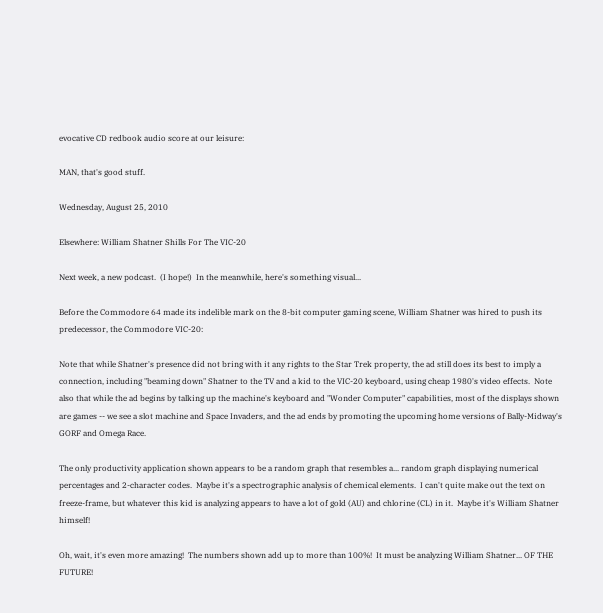evocative CD redbook audio score at our leisure:

MAN, that's good stuff.

Wednesday, August 25, 2010

Elsewhere: William Shatner Shills For The VIC-20

Next week, a new podcast.  (I hope!)  In the meanwhile, here's something visual...

Before the Commodore 64 made its indelible mark on the 8-bit computer gaming scene, William Shatner was hired to push its predecessor, the Commodore VIC-20:

Note that while Shatner's presence did not bring with it any rights to the Star Trek property, the ad still does its best to imply a connection, including "beaming down" Shatner to the TV and a kid to the VIC-20 keyboard, using cheap 1980's video effects.  Note also that while the ad begins by talking up the machine's keyboard and "Wonder Computer" capabilities, most of the displays shown are games -- we see a slot machine and Space Invaders, and the ad ends by promoting the upcoming home versions of Bally-Midway's GORF and Omega Race.

The only productivity application shown appears to be a random graph that resembles a... random graph displaying numerical percentages and 2-character codes.  Maybe it's a spectrographic analysis of chemical elements.  I can't quite make out the text on freeze-frame, but whatever this kid is analyzing appears to have a lot of gold (AU) and chlorine (CL) in it.  Maybe it's William Shatner himself!

Oh, wait, it's even more amazing!  The numbers shown add up to more than 100%!  It must be analyzing William Shatner... OF THE FUTURE!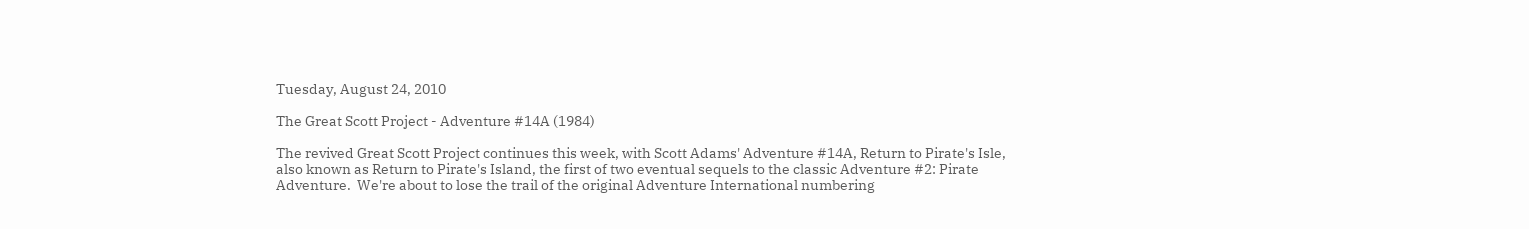Tuesday, August 24, 2010

The Great Scott Project - Adventure #14A (1984)

The revived Great Scott Project continues this week, with Scott Adams' Adventure #14A, Return to Pirate's Isle, also known as Return to Pirate's Island, the first of two eventual sequels to the classic Adventure #2: Pirate Adventure.  We're about to lose the trail of the original Adventure International numbering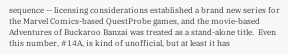sequence -- licensing considerations established a brand new series for the Marvel Comics-based QuestProbe games, and the movie-based Adventures of Buckaroo Banzai was treated as a stand-alone title.  Even this number, #14A, is kind of unofficial, but at least it has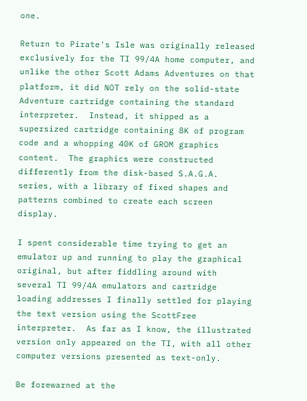one.

Return to Pirate's Isle was originally released exclusively for the TI 99/4A home computer, and unlike the other Scott Adams Adventures on that platform, it did NOT rely on the solid-state Adventure cartridge containing the standard interpreter.  Instead, it shipped as a supersized cartridge containing 8K of program code and a whopping 40K of GROM graphics content.  The graphics were constructed differently from the disk-based S.A.G.A. series, with a library of fixed shapes and patterns combined to create each screen display.

I spent considerable time trying to get an emulator up and running to play the graphical original, but after fiddling around with several TI 99/4A emulators and cartridge loading addresses I finally settled for playing the text version using the ScottFree interpreter.  As far as I know, the illustrated version only appeared on the TI, with all other computer versions presented as text-only.

Be forewarned at the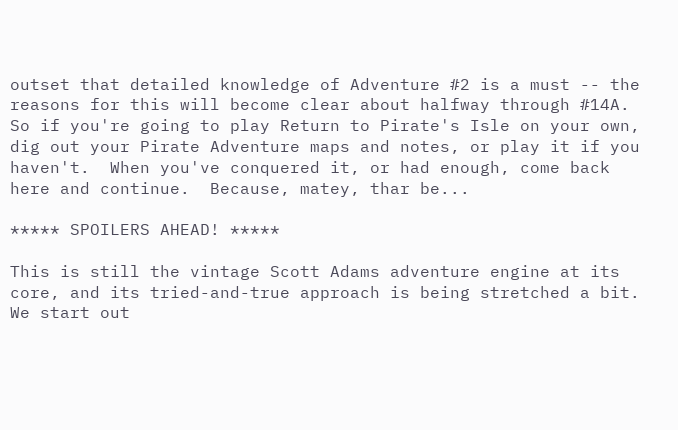outset that detailed knowledge of Adventure #2 is a must -- the reasons for this will become clear about halfway through #14A.  So if you're going to play Return to Pirate's Isle on your own, dig out your Pirate Adventure maps and notes, or play it if you haven't.  When you've conquered it, or had enough, come back here and continue.  Because, matey, thar be...

***** SPOILERS AHEAD! *****

This is still the vintage Scott Adams adventure engine at its core, and its tried-and-true approach is being stretched a bit.  We start out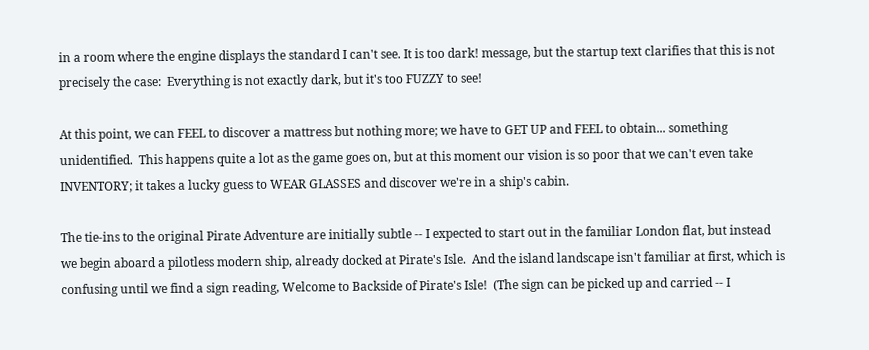in a room where the engine displays the standard I can't see. It is too dark! message, but the startup text clarifies that this is not precisely the case:  Everything is not exactly dark, but it's too FUZZY to see!

At this point, we can FEEL to discover a mattress but nothing more; we have to GET UP and FEEL to obtain... something unidentified.  This happens quite a lot as the game goes on, but at this moment our vision is so poor that we can't even take INVENTORY; it takes a lucky guess to WEAR GLASSES and discover we're in a ship's cabin.

The tie-ins to the original Pirate Adventure are initially subtle -- I expected to start out in the familiar London flat, but instead we begin aboard a pilotless modern ship, already docked at Pirate's Isle.  And the island landscape isn't familiar at first, which is confusing until we find a sign reading, Welcome to Backside of Pirate's Isle!  (The sign can be picked up and carried -- I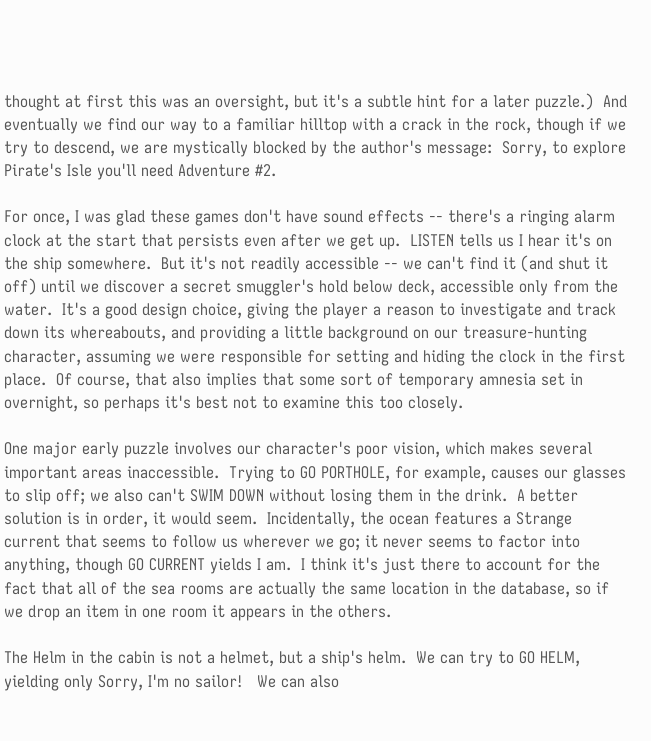thought at first this was an oversight, but it's a subtle hint for a later puzzle.)  And eventually we find our way to a familiar hilltop with a crack in the rock, though if we try to descend, we are mystically blocked by the author's message:  Sorry, to explore Pirate's Isle you'll need Adventure #2.

For once, I was glad these games don't have sound effects -- there's a ringing alarm clock at the start that persists even after we get up.  LISTEN tells us I hear it's on the ship somewhere.  But it's not readily accessible -- we can't find it (and shut it off) until we discover a secret smuggler's hold below deck, accessible only from the water.  It's a good design choice, giving the player a reason to investigate and track down its whereabouts, and providing a little background on our treasure-hunting character, assuming we were responsible for setting and hiding the clock in the first place.  Of course, that also implies that some sort of temporary amnesia set in overnight, so perhaps it's best not to examine this too closely.

One major early puzzle involves our character's poor vision, which makes several important areas inaccessible.  Trying to GO PORTHOLE, for example, causes our glasses to slip off; we also can't SWIM DOWN without losing them in the drink.  A better solution is in order, it would seem.  Incidentally, the ocean features a Strange current that seems to follow us wherever we go; it never seems to factor into anything, though GO CURRENT yields I am.  I think it's just there to account for the fact that all of the sea rooms are actually the same location in the database, so if we drop an item in one room it appears in the others.

The Helm in the cabin is not a helmet, but a ship's helm.  We can try to GO HELM, yielding only Sorry, I'm no sailor!   We can also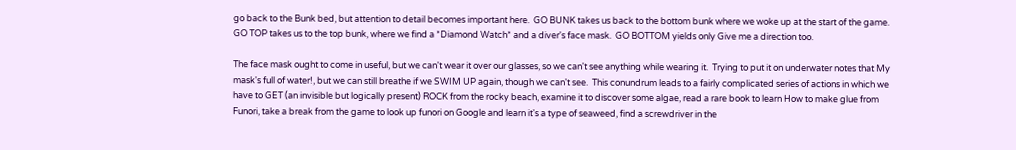go back to the Bunk bed, but attention to detail becomes important here.  GO BUNK takes us back to the bottom bunk where we woke up at the start of the game.  GO TOP takes us to the top bunk, where we find a *Diamond Watch* and a diver's face mask.  GO BOTTOM yields only Give me a direction too.

The face mask ought to come in useful, but we can't wear it over our glasses, so we can't see anything while wearing it.  Trying to put it on underwater notes that My mask's full of water!, but we can still breathe if we SWIM UP again, though we can't see.  This conundrum leads to a fairly complicated series of actions in which we have to GET (an invisible but logically present) ROCK from the rocky beach, examine it to discover some algae, read a rare book to learn How to make glue from Funori, take a break from the game to look up funori on Google and learn it's a type of seaweed, find a screwdriver in the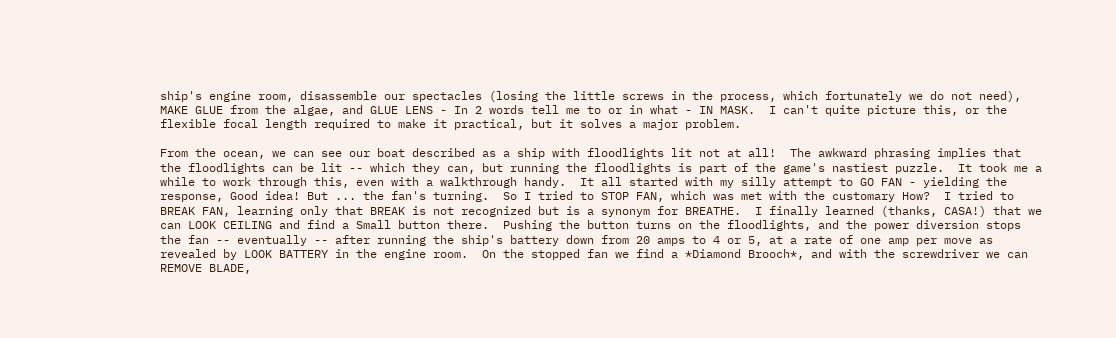ship's engine room, disassemble our spectacles (losing the little screws in the process, which fortunately we do not need), MAKE GLUE from the algae, and GLUE LENS - In 2 words tell me to or in what - IN MASK.  I can't quite picture this, or the flexible focal length required to make it practical, but it solves a major problem.

From the ocean, we can see our boat described as a ship with floodlights lit not at all!  The awkward phrasing implies that the floodlights can be lit -- which they can, but running the floodlights is part of the game's nastiest puzzle.  It took me a while to work through this, even with a walkthrough handy.  It all started with my silly attempt to GO FAN - yielding the response, Good idea! But ... the fan's turning.  So I tried to STOP FAN, which was met with the customary How?  I tried to BREAK FAN, learning only that BREAK is not recognized but is a synonym for BREATHE.  I finally learned (thanks, CASA!) that we can LOOK CEILING and find a Small button there.  Pushing the button turns on the floodlights, and the power diversion stops the fan -- eventually -- after running the ship's battery down from 20 amps to 4 or 5, at a rate of one amp per move as revealed by LOOK BATTERY in the engine room.  On the stopped fan we find a *Diamond Brooch*, and with the screwdriver we can REMOVE BLADE,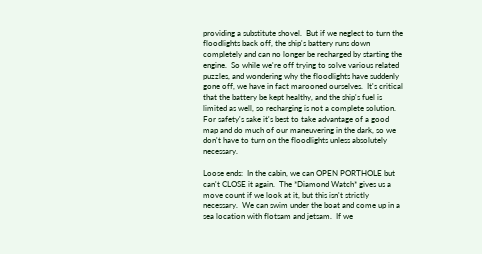providing a substitute shovel.  But if we neglect to turn the floodlights back off, the ship's battery runs down completely and can no longer be recharged by starting the engine.  So while we're off trying to solve various related puzzles, and wondering why the floodlights have suddenly gone off, we have in fact marooned ourselves.  It's critical that the battery be kept healthy, and the ship's fuel is limited as well, so recharging is not a complete solution.  For safety's sake it's best to take advantage of a good map and do much of our maneuvering in the dark, so we don't have to turn on the floodlights unless absolutely necessary.

Loose ends:  In the cabin, we can OPEN PORTHOLE but can't CLOSE it again.  The *Diamond Watch* gives us a move count if we look at it, but this isn't strictly necessary.  We can swim under the boat and come up in a sea location with flotsam and jetsam.  If we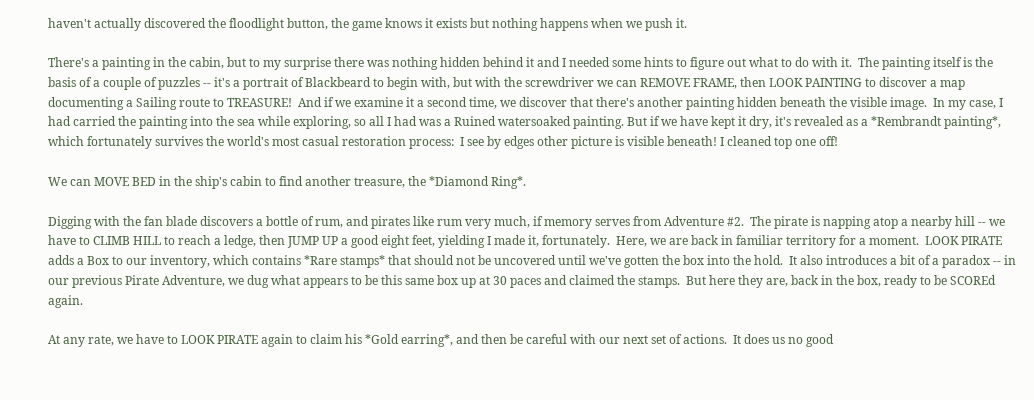haven't actually discovered the floodlight button, the game knows it exists but nothing happens when we push it.

There's a painting in the cabin, but to my surprise there was nothing hidden behind it and I needed some hints to figure out what to do with it.  The painting itself is the basis of a couple of puzzles -- it's a portrait of Blackbeard to begin with, but with the screwdriver we can REMOVE FRAME, then LOOK PAINTING to discover a map documenting a Sailing route to TREASURE!  And if we examine it a second time, we discover that there's another painting hidden beneath the visible image.  In my case, I had carried the painting into the sea while exploring, so all I had was a Ruined watersoaked painting. But if we have kept it dry, it's revealed as a *Rembrandt painting*, which fortunately survives the world's most casual restoration process:  I see by edges other picture is visible beneath! I cleaned top one off!

We can MOVE BED in the ship's cabin to find another treasure, the *Diamond Ring*.

Digging with the fan blade discovers a bottle of rum, and pirates like rum very much, if memory serves from Adventure #2.  The pirate is napping atop a nearby hill -- we have to CLIMB HILL to reach a ledge, then JUMP UP a good eight feet, yielding I made it, fortunately.  Here, we are back in familiar territory for a moment.  LOOK PIRATE adds a Box to our inventory, which contains *Rare stamps* that should not be uncovered until we've gotten the box into the hold.  It also introduces a bit of a paradox -- in our previous Pirate Adventure, we dug what appears to be this same box up at 30 paces and claimed the stamps.  But here they are, back in the box, ready to be SCOREd again.

At any rate, we have to LOOK PIRATE again to claim his *Gold earring*, and then be careful with our next set of actions.  It does us no good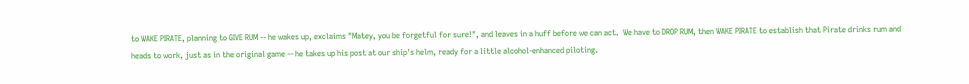to WAKE PIRATE, planning to GIVE RUM -- he wakes up, exclaims "Matey, you be forgetful for sure!", and leaves in a huff before we can act.  We have to DROP RUM, then WAKE PIRATE to establish that Pirate drinks rum and heads to work, just as in the original game -- he takes up his post at our ship's helm, ready for a little alcohol-enhanced piloting.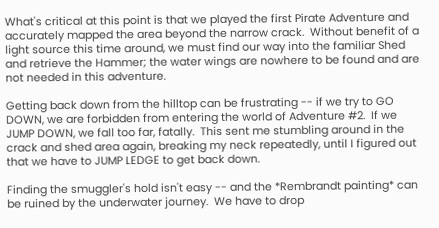What's critical at this point is that we played the first Pirate Adventure and accurately mapped the area beyond the narrow crack.  Without benefit of a light source this time around, we must find our way into the familiar Shed and retrieve the Hammer; the water wings are nowhere to be found and are not needed in this adventure.

Getting back down from the hilltop can be frustrating -- if we try to GO DOWN, we are forbidden from entering the world of Adventure #2.  If we JUMP DOWN, we fall too far, fatally.  This sent me stumbling around in the crack and shed area again, breaking my neck repeatedly, until I figured out that we have to JUMP LEDGE to get back down.

Finding the smuggler's hold isn't easy -- and the *Rembrandt painting* can be ruined by the underwater journey.  We have to drop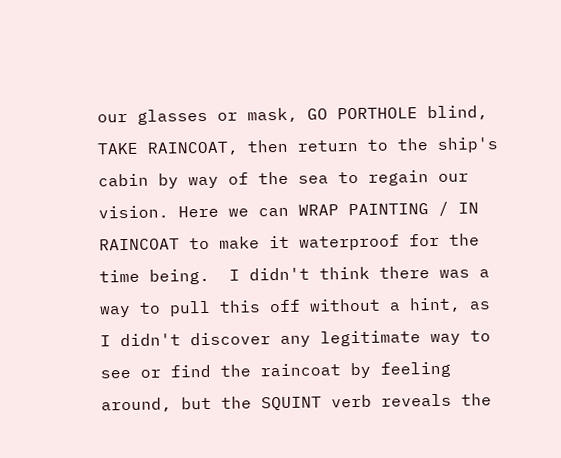our glasses or mask, GO PORTHOLE blind, TAKE RAINCOAT, then return to the ship's cabin by way of the sea to regain our vision. Here we can WRAP PAINTING / IN RAINCOAT to make it waterproof for the time being.  I didn't think there was a way to pull this off without a hint, as I didn't discover any legitimate way to see or find the raincoat by feeling around, but the SQUINT verb reveals the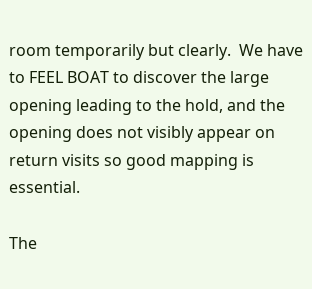room temporarily but clearly.  We have to FEEL BOAT to discover the large opening leading to the hold, and the opening does not visibly appear on return visits so good mapping is essential.

The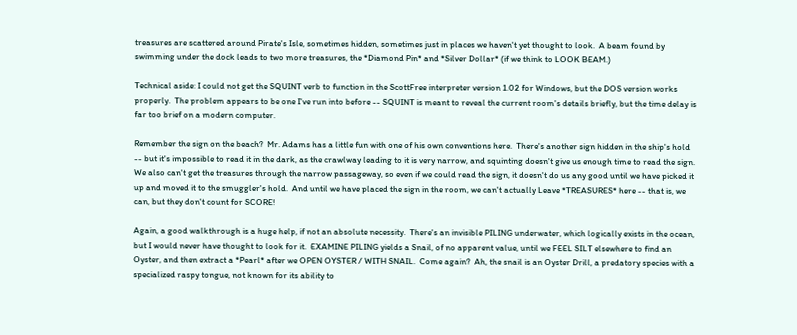treasures are scattered around Pirate's Isle, sometimes hidden, sometimes just in places we haven't yet thought to look.  A beam found by swimming under the dock leads to two more treasures, the *Diamond Pin* and *Silver Dollar* (if we think to LOOK BEAM.)

Technical aside: I could not get the SQUINT verb to function in the ScottFree interpreter version 1.02 for Windows, but the DOS version works properly.  The problem appears to be one I've run into before -- SQUINT is meant to reveal the current room's details briefly, but the time delay is far too brief on a modern computer.

Remember the sign on the beach?  Mr. Adams has a little fun with one of his own conventions here.  There's another sign hidden in the ship's hold -- but it's impossible to read it in the dark, as the crawlway leading to it is very narrow, and squinting doesn't give us enough time to read the sign.  We also can't get the treasures through the narrow passageway, so even if we could read the sign, it doesn't do us any good until we have picked it up and moved it to the smuggler's hold.  And until we have placed the sign in the room, we can't actually Leave *TREASURES* here -- that is, we can, but they don't count for SCORE!

Again, a good walkthrough is a huge help, if not an absolute necessity.  There's an invisible PILING underwater, which logically exists in the ocean, but I would never have thought to look for it.  EXAMINE PILING yields a Snail, of no apparent value, until we FEEL SILT elsewhere to find an Oyster, and then extract a *Pearl* after we OPEN OYSTER / WITH SNAIL.  Come again?  Ah, the snail is an Oyster Drill, a predatory species with a specialized raspy tongue, not known for its ability to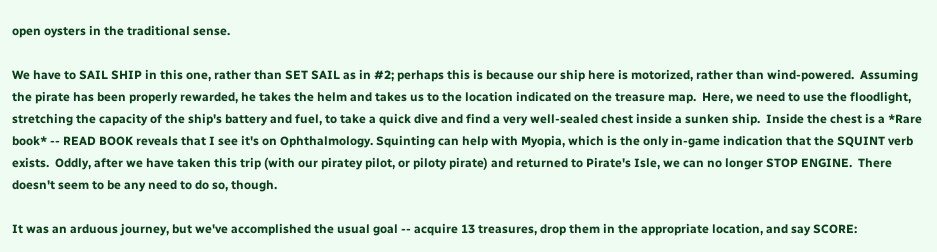open oysters in the traditional sense.

We have to SAIL SHIP in this one, rather than SET SAIL as in #2; perhaps this is because our ship here is motorized, rather than wind-powered.  Assuming the pirate has been properly rewarded, he takes the helm and takes us to the location indicated on the treasure map.  Here, we need to use the floodlight, stretching the capacity of the ship's battery and fuel, to take a quick dive and find a very well-sealed chest inside a sunken ship.  Inside the chest is a *Rare book* -- READ BOOK reveals that I see it's on Ophthalmology. Squinting can help with Myopia, which is the only in-game indication that the SQUINT verb exists.  Oddly, after we have taken this trip (with our piratey pilot, or piloty pirate) and returned to Pirate's Isle, we can no longer STOP ENGINE.  There doesn't seem to be any need to do so, though.

It was an arduous journey, but we've accomplished the usual goal -- acquire 13 treasures, drop them in the appropriate location, and say SCORE: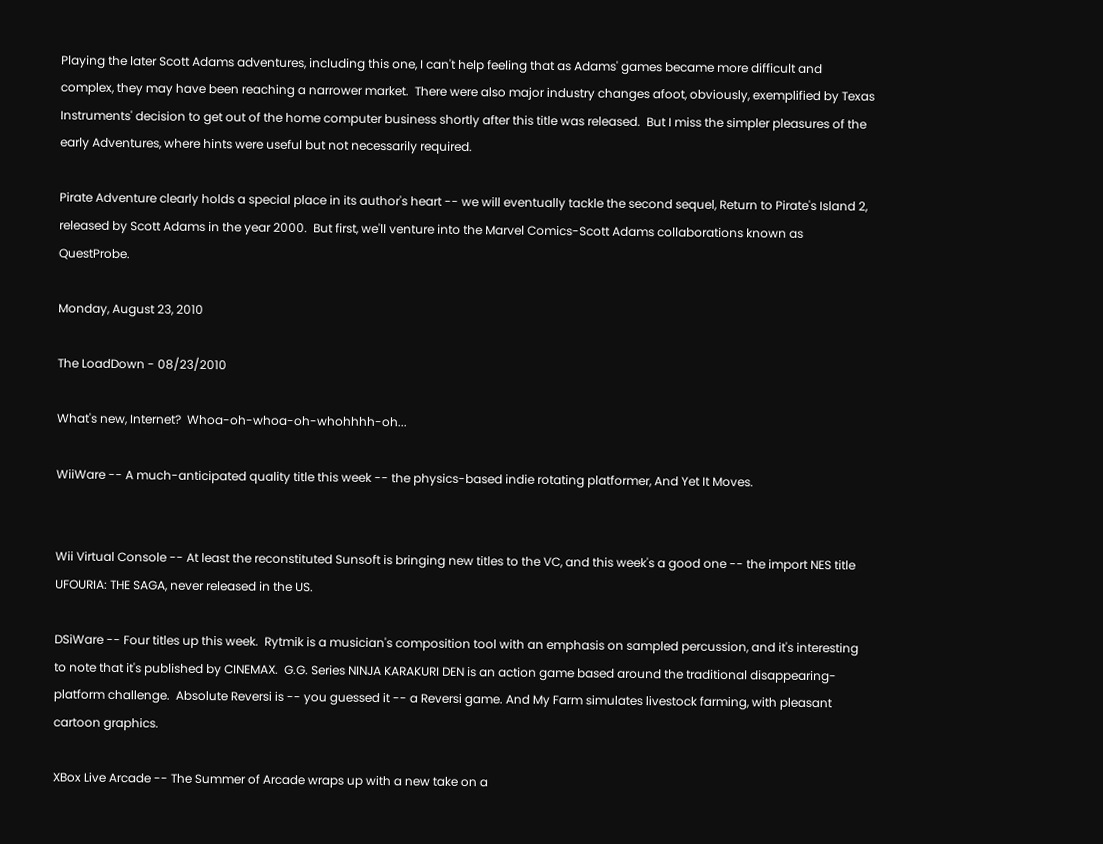Playing the later Scott Adams adventures, including this one, I can't help feeling that as Adams' games became more difficult and complex, they may have been reaching a narrower market.  There were also major industry changes afoot, obviously, exemplified by Texas Instruments' decision to get out of the home computer business shortly after this title was released.  But I miss the simpler pleasures of the early Adventures, where hints were useful but not necessarily required.

Pirate Adventure clearly holds a special place in its author's heart -- we will eventually tackle the second sequel, Return to Pirate's Island 2, released by Scott Adams in the year 2000.  But first, we'll venture into the Marvel Comics-Scott Adams collaborations known as QuestProbe.

Monday, August 23, 2010

The LoadDown - 08/23/2010

What's new, Internet?  Whoa-oh-whoa-oh-whohhhh-oh...

WiiWare -- A much-anticipated quality title this week -- the physics-based indie rotating platformer, And Yet It Moves.


Wii Virtual Console -- At least the reconstituted Sunsoft is bringing new titles to the VC, and this week's a good one -- the import NES title UFOURIA: THE SAGA, never released in the US.

DSiWare -- Four titles up this week.  Rytmik is a musician's composition tool with an emphasis on sampled percussion, and it's interesting to note that it's published by CINEMAX.  G.G. Series NINJA KARAKURI DEN is an action game based around the traditional disappearing-platform challenge.  Absolute Reversi is -- you guessed it -- a Reversi game. And My Farm simulates livestock farming, with pleasant cartoon graphics.

XBox Live Arcade -- The Summer of Arcade wraps up with a new take on a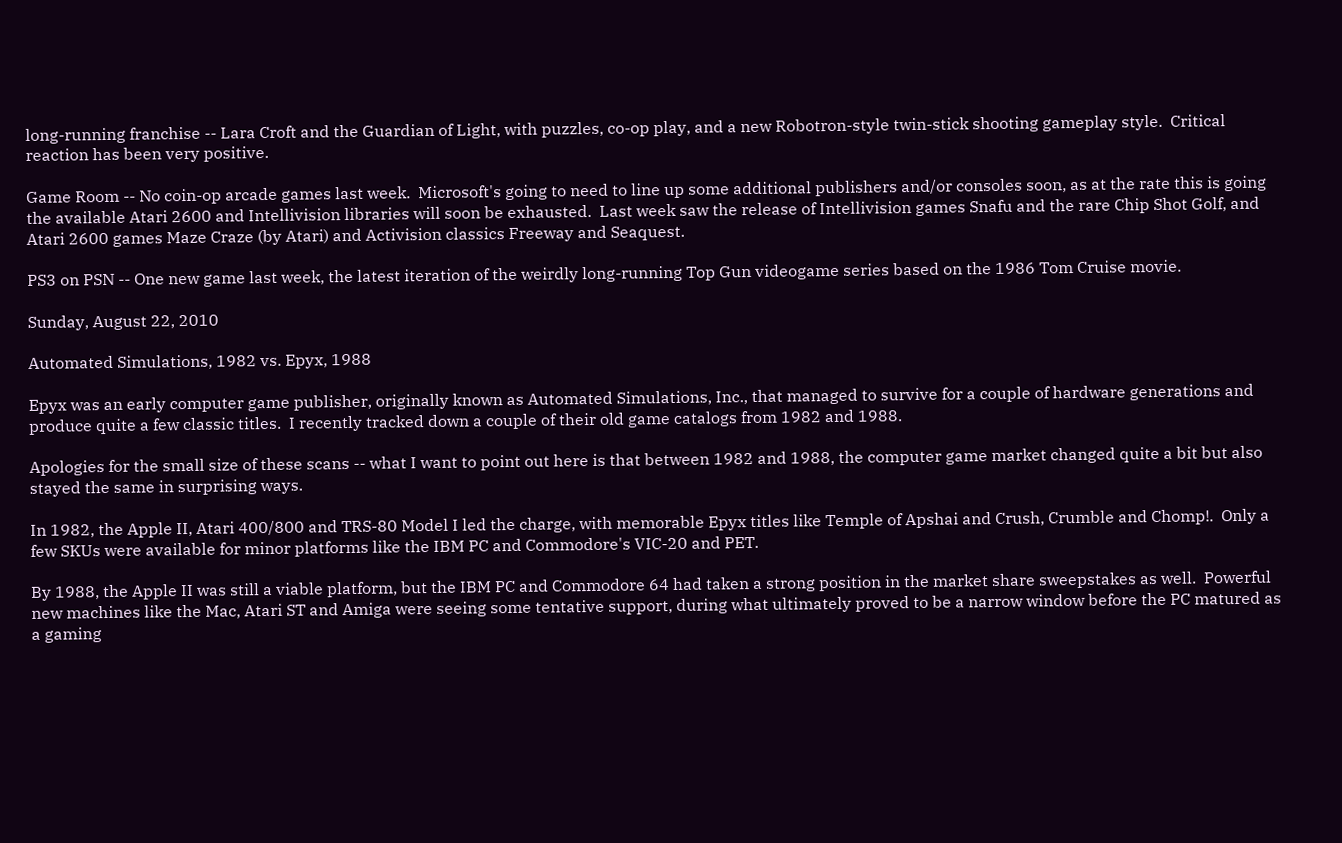long-running franchise -- Lara Croft and the Guardian of Light, with puzzles, co-op play, and a new Robotron-style twin-stick shooting gameplay style.  Critical reaction has been very positive.

Game Room -- No coin-op arcade games last week.  Microsoft's going to need to line up some additional publishers and/or consoles soon, as at the rate this is going the available Atari 2600 and Intellivision libraries will soon be exhausted.  Last week saw the release of Intellivision games Snafu and the rare Chip Shot Golf, and Atari 2600 games Maze Craze (by Atari) and Activision classics Freeway and Seaquest.

PS3 on PSN -- One new game last week, the latest iteration of the weirdly long-running Top Gun videogame series based on the 1986 Tom Cruise movie.

Sunday, August 22, 2010

Automated Simulations, 1982 vs. Epyx, 1988

Epyx was an early computer game publisher, originally known as Automated Simulations, Inc., that managed to survive for a couple of hardware generations and produce quite a few classic titles.  I recently tracked down a couple of their old game catalogs from 1982 and 1988.

Apologies for the small size of these scans -- what I want to point out here is that between 1982 and 1988, the computer game market changed quite a bit but also stayed the same in surprising ways.

In 1982, the Apple II, Atari 400/800 and TRS-80 Model I led the charge, with memorable Epyx titles like Temple of Apshai and Crush, Crumble and Chomp!.  Only a few SKUs were available for minor platforms like the IBM PC and Commodore's VIC-20 and PET.

By 1988, the Apple II was still a viable platform, but the IBM PC and Commodore 64 had taken a strong position in the market share sweepstakes as well.  Powerful new machines like the Mac, Atari ST and Amiga were seeing some tentative support, during what ultimately proved to be a narrow window before the PC matured as a gaming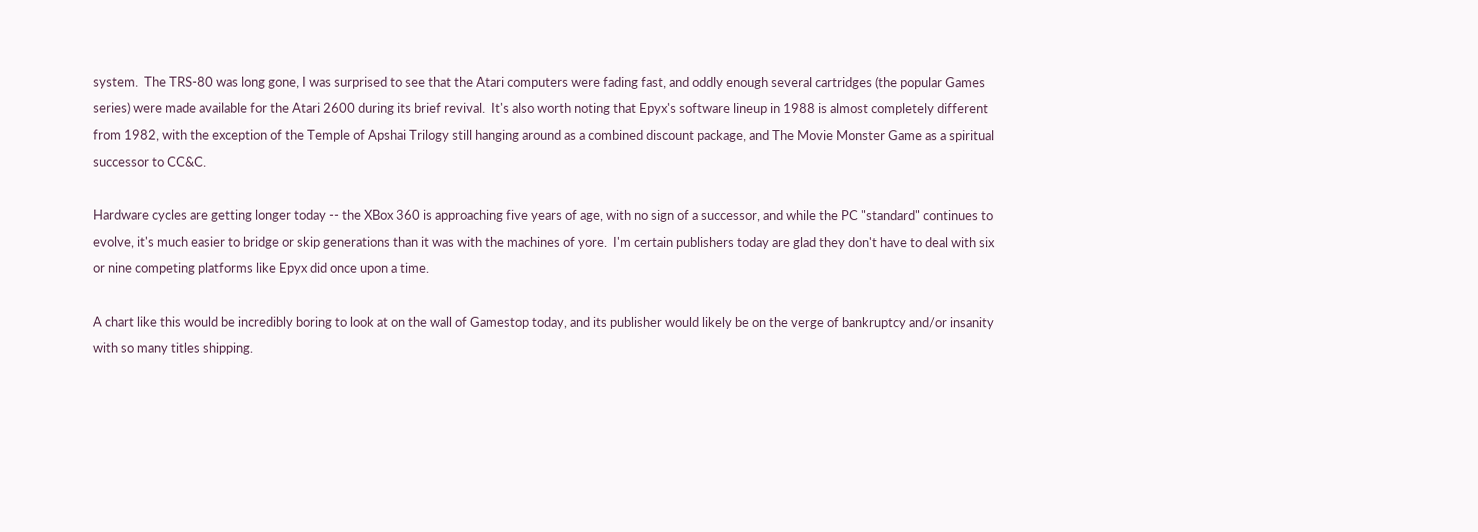system.  The TRS-80 was long gone, I was surprised to see that the Atari computers were fading fast, and oddly enough several cartridges (the popular Games series) were made available for the Atari 2600 during its brief revival.  It's also worth noting that Epyx's software lineup in 1988 is almost completely different from 1982, with the exception of the Temple of Apshai Trilogy still hanging around as a combined discount package, and The Movie Monster Game as a spiritual successor to CC&C.

Hardware cycles are getting longer today -- the XBox 360 is approaching five years of age, with no sign of a successor, and while the PC "standard" continues to evolve, it's much easier to bridge or skip generations than it was with the machines of yore.  I'm certain publishers today are glad they don't have to deal with six or nine competing platforms like Epyx did once upon a time.

A chart like this would be incredibly boring to look at on the wall of Gamestop today, and its publisher would likely be on the verge of bankruptcy and/or insanity with so many titles shipping.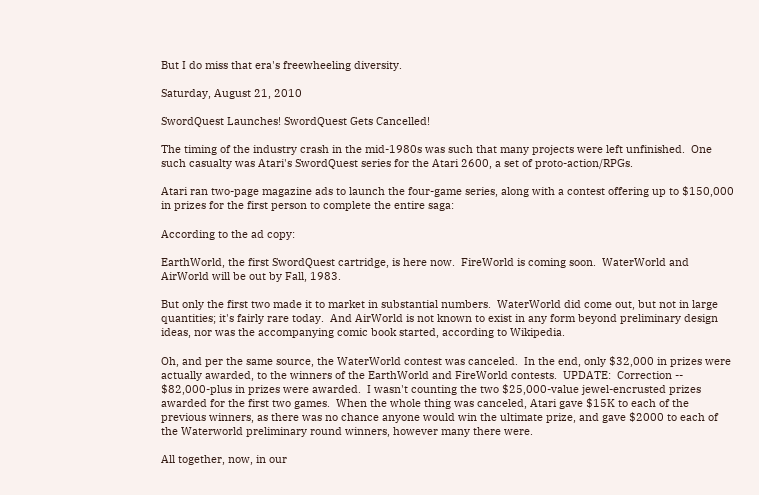But I do miss that era's freewheeling diversity.

Saturday, August 21, 2010

SwordQuest Launches! SwordQuest Gets Cancelled!

The timing of the industry crash in the mid-1980s was such that many projects were left unfinished.  One such casualty was Atari's SwordQuest series for the Atari 2600, a set of proto-action/RPGs.

Atari ran two-page magazine ads to launch the four-game series, along with a contest offering up to $150,000 in prizes for the first person to complete the entire saga:

According to the ad copy:

EarthWorld, the first SwordQuest cartridge, is here now.  FireWorld is coming soon.  WaterWorld and AirWorld will be out by Fall, 1983.

But only the first two made it to market in substantial numbers.  WaterWorld did come out, but not in large quantities; it's fairly rare today.  And AirWorld is not known to exist in any form beyond preliminary design ideas, nor was the accompanying comic book started, according to Wikipedia.

Oh, and per the same source, the WaterWorld contest was canceled.  In the end, only $32,000 in prizes were actually awarded, to the winners of the EarthWorld and FireWorld contests.  UPDATE:  Correction -- $82,000-plus in prizes were awarded.  I wasn't counting the two $25,000-value jewel-encrusted prizes awarded for the first two games.  When the whole thing was canceled, Atari gave $15K to each of the previous winners, as there was no chance anyone would win the ultimate prize, and gave $2000 to each of the Waterworld preliminary round winners, however many there were.

All together, now, in our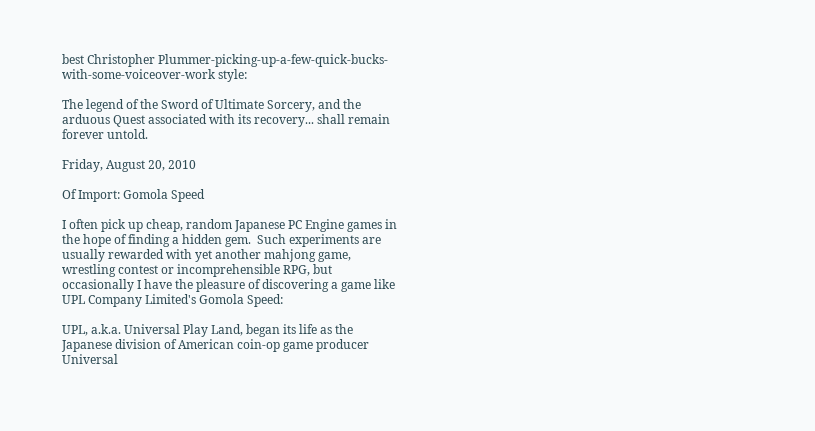best Christopher Plummer-picking-up-a-few-quick-bucks-with-some-voiceover-work style:

The legend of the Sword of Ultimate Sorcery, and the arduous Quest associated with its recovery... shall remain forever untold.

Friday, August 20, 2010

Of Import: Gomola Speed

I often pick up cheap, random Japanese PC Engine games in the hope of finding a hidden gem.  Such experiments are usually rewarded with yet another mahjong game, wrestling contest or incomprehensible RPG, but occasionally I have the pleasure of discovering a game like UPL Company Limited's Gomola Speed:

UPL, a.k.a. Universal Play Land, began its life as the Japanese division of American coin-op game producer Universal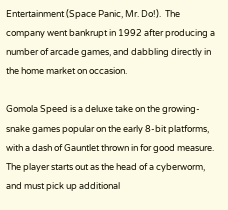Entertainment (Space Panic, Mr. Do!).  The company went bankrupt in 1992 after producing a number of arcade games, and dabbling directly in the home market on occasion.

Gomola Speed is a deluxe take on the growing-snake games popular on the early 8-bit platforms, with a dash of Gauntlet thrown in for good measure.  The player starts out as the head of a cyberworm, and must pick up additional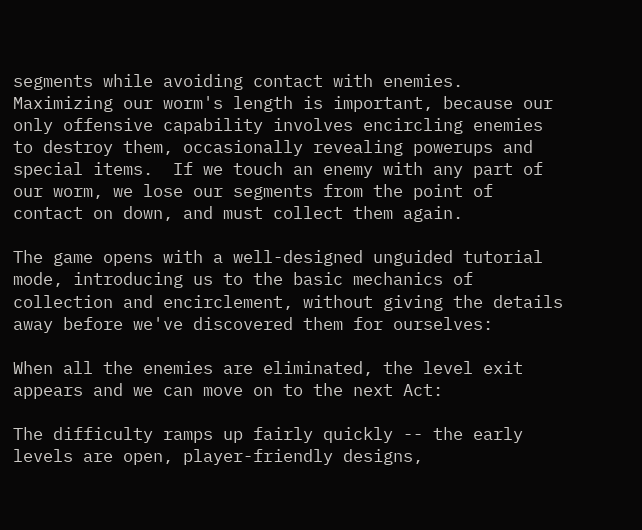segments while avoiding contact with enemies.  Maximizing our worm's length is important, because our only offensive capability involves encircling enemies to destroy them, occasionally revealing powerups and special items.  If we touch an enemy with any part of our worm, we lose our segments from the point of contact on down, and must collect them again.

The game opens with a well-designed unguided tutorial mode, introducing us to the basic mechanics of collection and encirclement, without giving the details away before we've discovered them for ourselves:

When all the enemies are eliminated, the level exit appears and we can move on to the next Act:

The difficulty ramps up fairly quickly -- the early levels are open, player-friendly designs,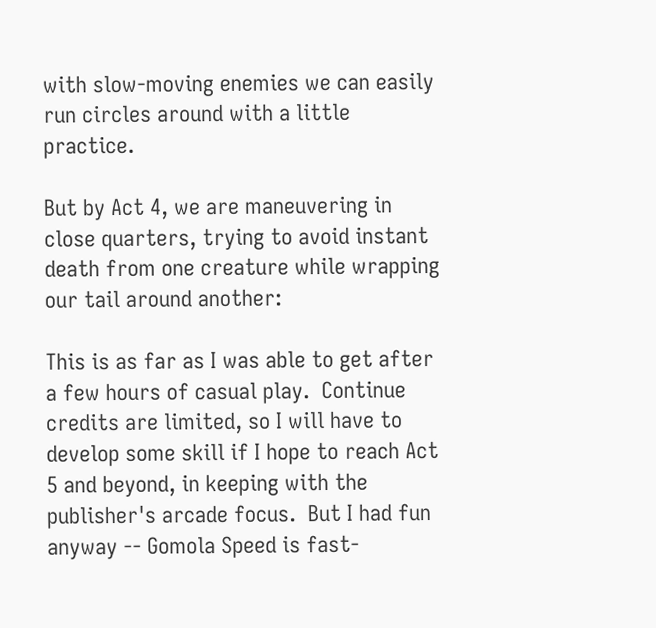with slow-moving enemies we can easily run circles around with a little practice.

But by Act 4, we are maneuvering in close quarters, trying to avoid instant death from one creature while wrapping our tail around another:

This is as far as I was able to get after a few hours of casual play.  Continue credits are limited, so I will have to develop some skill if I hope to reach Act 5 and beyond, in keeping with the publisher's arcade focus.  But I had fun anyway -- Gomola Speed is fast-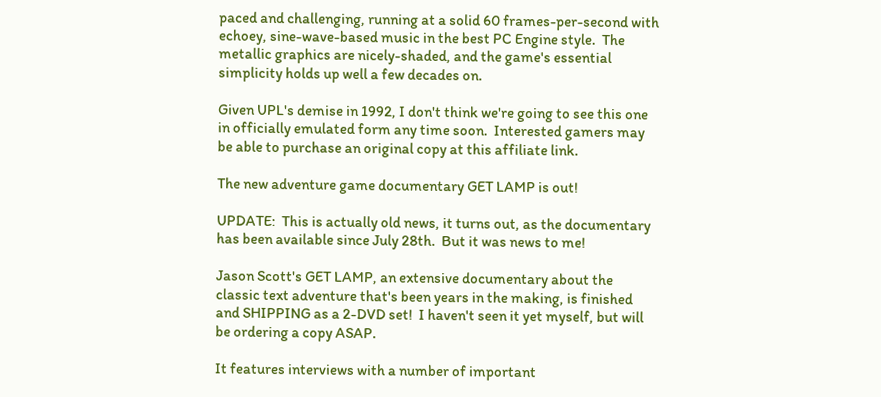paced and challenging, running at a solid 60 frames-per-second with echoey, sine-wave-based music in the best PC Engine style.  The metallic graphics are nicely-shaded, and the game's essential simplicity holds up well a few decades on.

Given UPL's demise in 1992, I don't think we're going to see this one in officially emulated form any time soon.  Interested gamers may be able to purchase an original copy at this affiliate link.

The new adventure game documentary GET LAMP is out!

UPDATE:  This is actually old news, it turns out, as the documentary has been available since July 28th.  But it was news to me!

Jason Scott's GET LAMP, an extensive documentary about the classic text adventure that's been years in the making, is finished and SHIPPING as a 2-DVD set!  I haven't seen it yet myself, but will be ordering a copy ASAP.

It features interviews with a number of important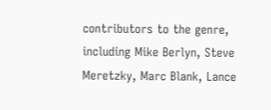contributors to the genre, including Mike Berlyn, Steve Meretzky, Marc Blank, Lance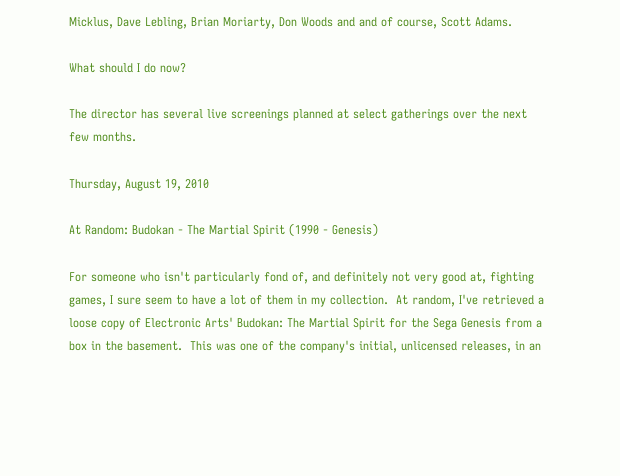Micklus, Dave Lebling, Brian Moriarty, Don Woods and and of course, Scott Adams.

What should I do now?

The director has several live screenings planned at select gatherings over the next few months.

Thursday, August 19, 2010

At Random: Budokan - The Martial Spirit (1990 - Genesis)

For someone who isn't particularly fond of, and definitely not very good at, fighting games, I sure seem to have a lot of them in my collection.  At random, I've retrieved a loose copy of Electronic Arts' Budokan: The Martial Spirit for the Sega Genesis from a box in the basement.  This was one of the company's initial, unlicensed releases, in an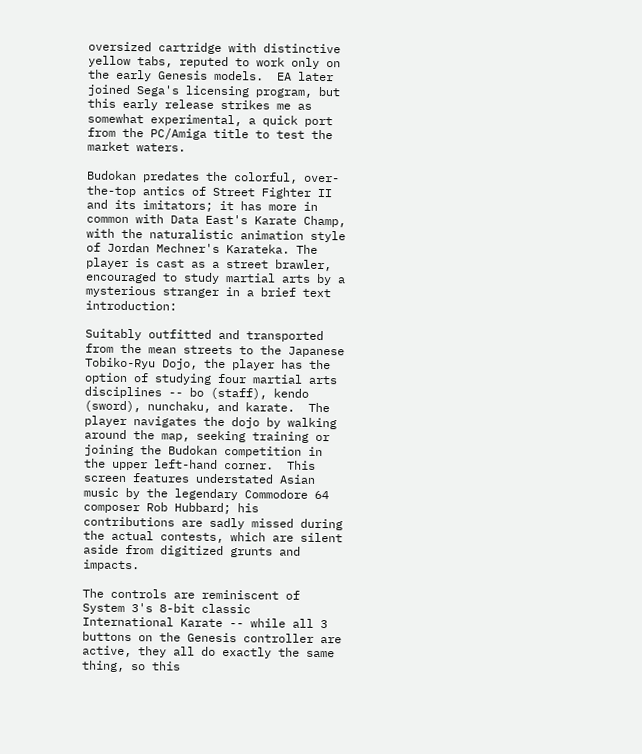oversized cartridge with distinctive yellow tabs, reputed to work only on the early Genesis models.  EA later joined Sega's licensing program, but this early release strikes me as somewhat experimental, a quick port from the PC/Amiga title to test the market waters.

Budokan predates the colorful, over-the-top antics of Street Fighter II and its imitators; it has more in common with Data East's Karate Champ, with the naturalistic animation style of Jordan Mechner's Karateka. The player is cast as a street brawler, encouraged to study martial arts by a mysterious stranger in a brief text introduction:

Suitably outfitted and transported from the mean streets to the Japanese Tobiko-Ryu Dojo, the player has the option of studying four martial arts disciplines -- bo (staff), kendo (sword), nunchaku, and karate.  The player navigates the dojo by walking around the map, seeking training or joining the Budokan competition in the upper left-hand corner.  This screen features understated Asian music by the legendary Commodore 64 composer Rob Hubbard; his contributions are sadly missed during the actual contests, which are silent aside from digitized grunts and impacts.

The controls are reminiscent of System 3's 8-bit classic International Karate -- while all 3 buttons on the Genesis controller are active, they all do exactly the same thing, so this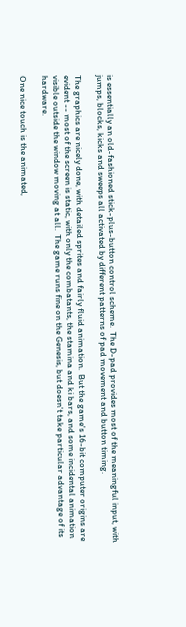is essentially an old-fashioned stick-plus-button control scheme.  The D-pad provides most of the meaningful input, with jumps, blocks, kicks and sweeps all activated by different patterns of pad movement and button timing.

The graphics are nicely done, with detailed sprites and fairly fluid animation.  But the game's 16-bit computer origins are evident -- most of the screen is static, with only the combatants, the stamina and ki bars, and some incidental animation visible outside the window moving at all.  The game runs fine on the Genesis, but doesn't take particular advantage of its hardware.

One nice touch is the animated,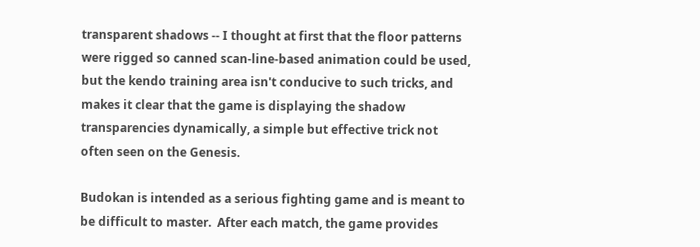transparent shadows -- I thought at first that the floor patterns were rigged so canned scan-line-based animation could be used, but the kendo training area isn't conducive to such tricks, and makes it clear that the game is displaying the shadow transparencies dynamically, a simple but effective trick not often seen on the Genesis.

Budokan is intended as a serious fighting game and is meant to be difficult to master.  After each match, the game provides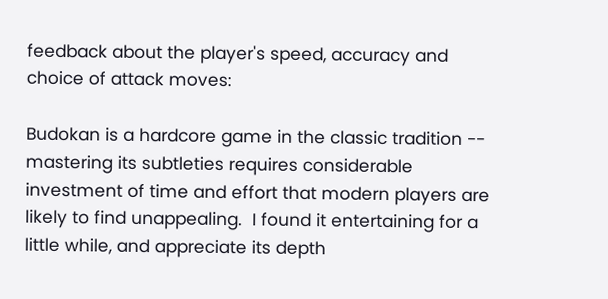feedback about the player's speed, accuracy and choice of attack moves:

Budokan is a hardcore game in the classic tradition -- mastering its subtleties requires considerable investment of time and effort that modern players are likely to find unappealing.  I found it entertaining for a little while, and appreciate its depth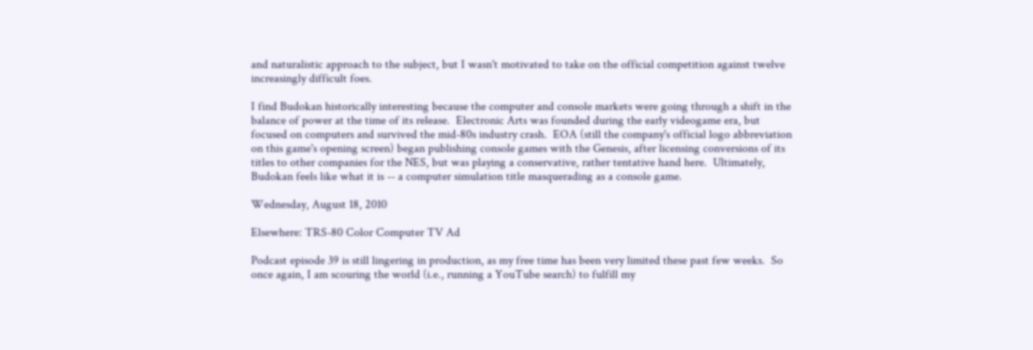and naturalistic approach to the subject, but I wasn't motivated to take on the official competition against twelve increasingly difficult foes.

I find Budokan historically interesting because the computer and console markets were going through a shift in the balance of power at the time of its release.  Electronic Arts was founded during the early videogame era, but focused on computers and survived the mid-80s industry crash.  EOA (still the company's official logo abbreviation on this game's opening screen) began publishing console games with the Genesis, after licensing conversions of its titles to other companies for the NES, but was playing a conservative, rather tentative hand here.  Ultimately, Budokan feels like what it is -- a computer simulation title masquerading as a console game.

Wednesday, August 18, 2010

Elsewhere: TRS-80 Color Computer TV Ad

Podcast episode 39 is still lingering in production, as my free time has been very limited these past few weeks.  So once again, I am scouring the world (i.e., running a YouTube search) to fulfill my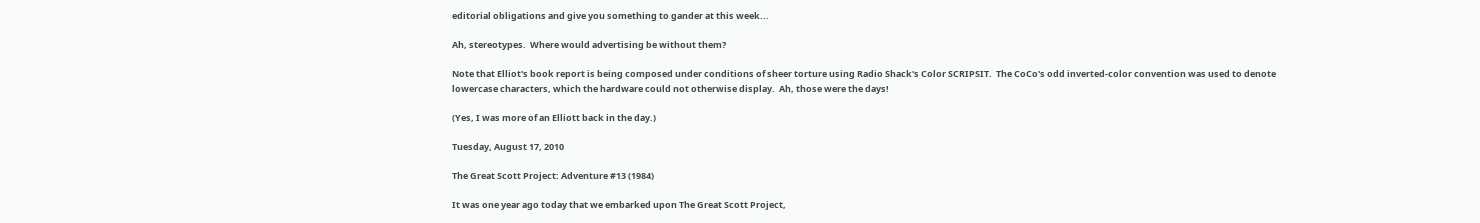editorial obligations and give you something to gander at this week...

Ah, stereotypes.  Where would advertising be without them?

Note that Elliot's book report is being composed under conditions of sheer torture using Radio Shack's Color SCRIPSIT.  The CoCo's odd inverted-color convention was used to denote lowercase characters, which the hardware could not otherwise display.  Ah, those were the days!

(Yes, I was more of an Elliott back in the day.)

Tuesday, August 17, 2010

The Great Scott Project: Adventure #13 (1984)

It was one year ago today that we embarked upon The Great Scott Project,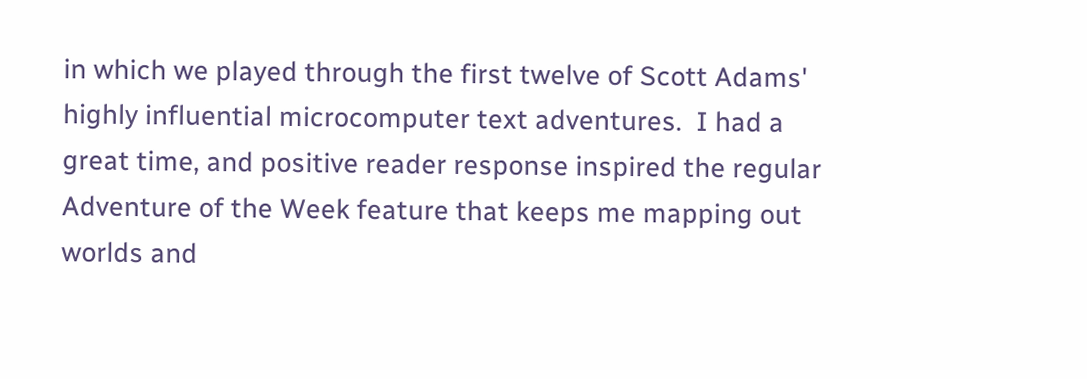in which we played through the first twelve of Scott Adams' highly influential microcomputer text adventures.  I had a great time, and positive reader response inspired the regular Adventure of the Week feature that keeps me mapping out worlds and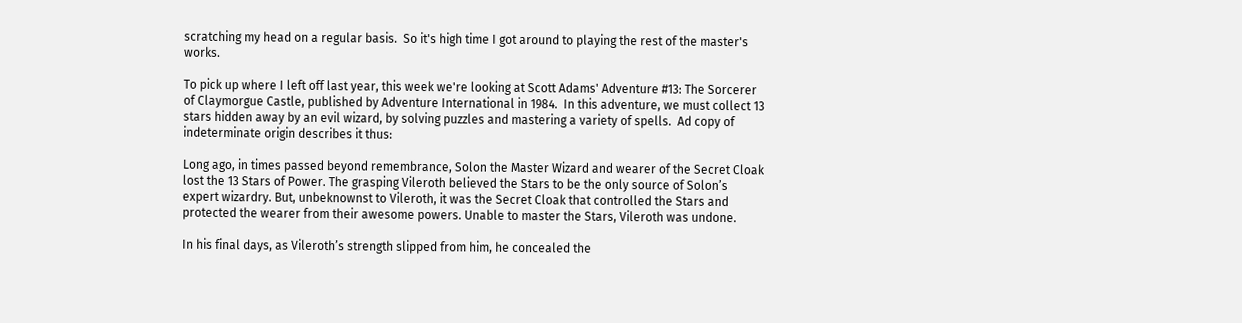scratching my head on a regular basis.  So it's high time I got around to playing the rest of the master's works.

To pick up where I left off last year, this week we're looking at Scott Adams' Adventure #13: The Sorcerer of Claymorgue Castle, published by Adventure International in 1984.  In this adventure, we must collect 13 stars hidden away by an evil wizard, by solving puzzles and mastering a variety of spells.  Ad copy of indeterminate origin describes it thus:

Long ago, in times passed beyond remembrance, Solon the Master Wizard and wearer of the Secret Cloak lost the 13 Stars of Power. The grasping Vileroth believed the Stars to be the only source of Solon’s expert wizardry. But, unbeknownst to Vileroth, it was the Secret Cloak that controlled the Stars and protected the wearer from their awesome powers. Unable to master the Stars, Vileroth was undone.

In his final days, as Vileroth’s strength slipped from him, he concealed the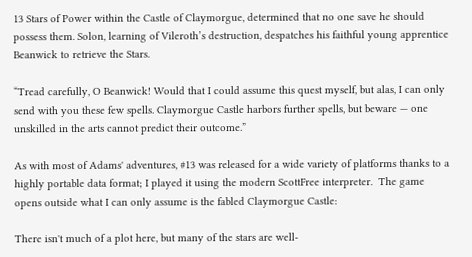13 Stars of Power within the Castle of Claymorgue, determined that no one save he should possess them. Solon, learning of Vileroth’s destruction, despatches his faithful young apprentice Beanwick to retrieve the Stars.

“Tread carefully, O Beanwick! Would that I could assume this quest myself, but alas, I can only send with you these few spells. Claymorgue Castle harbors further spells, but beware — one unskilled in the arts cannot predict their outcome.”

As with most of Adams' adventures, #13 was released for a wide variety of platforms thanks to a highly portable data format; I played it using the modern ScottFree interpreter.  The game opens outside what I can only assume is the fabled Claymorgue Castle:

There isn't much of a plot here, but many of the stars are well-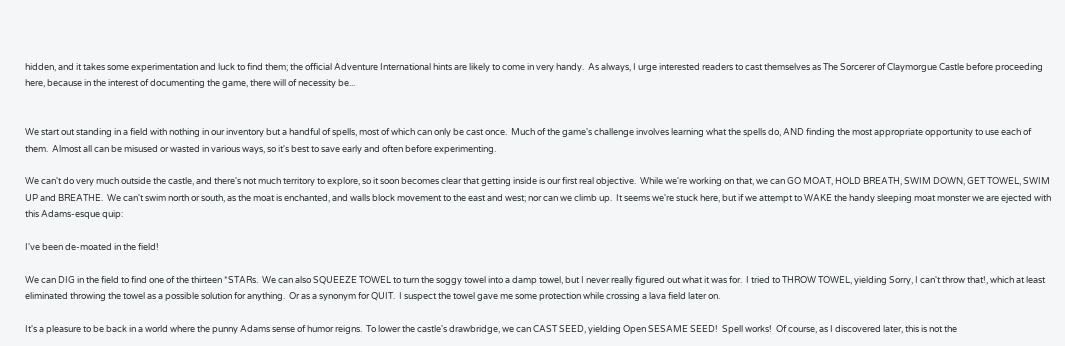hidden, and it takes some experimentation and luck to find them; the official Adventure International hints are likely to come in very handy.  As always, I urge interested readers to cast themselves as The Sorcerer of Claymorgue Castle before proceeding here, because in the interest of documenting the game, there will of necessity be...


We start out standing in a field with nothing in our inventory but a handful of spells, most of which can only be cast once.  Much of the game's challenge involves learning what the spells do, AND finding the most appropriate opportunity to use each of them.  Almost all can be misused or wasted in various ways, so it's best to save early and often before experimenting.

We can't do very much outside the castle, and there's not much territory to explore, so it soon becomes clear that getting inside is our first real objective.  While we're working on that, we can GO MOAT, HOLD BREATH, SWIM DOWN, GET TOWEL, SWIM UP and BREATHE.  We can't swim north or south, as the moat is enchanted, and walls block movement to the east and west; nor can we climb up.  It seems we're stuck here, but if we attempt to WAKE the handy sleeping moat monster we are ejected with this Adams-esque quip:

I've been de-moated in the field!

We can DIG in the field to find one of the thirteen *STARs.  We can also SQUEEZE TOWEL to turn the soggy towel into a damp towel, but I never really figured out what it was for.  I tried to THROW TOWEL, yielding Sorry, I can't throw that!, which at least eliminated throwing the towel as a possible solution for anything.  Or as a synonym for QUIT.  I suspect the towel gave me some protection while crossing a lava field later on.

It's a pleasure to be back in a world where the punny Adams sense of humor reigns.  To lower the castle's drawbridge, we can CAST SEED, yielding Open SESAME SEED!  Spell works!  Of course, as I discovered later, this is not the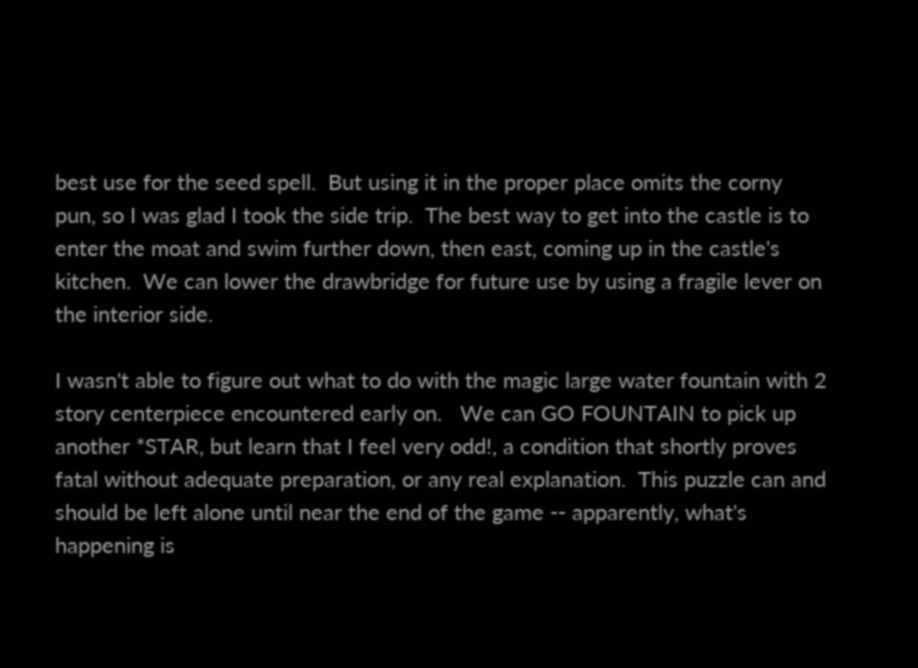best use for the seed spell.  But using it in the proper place omits the corny pun, so I was glad I took the side trip.  The best way to get into the castle is to enter the moat and swim further down, then east, coming up in the castle's kitchen.  We can lower the drawbridge for future use by using a fragile lever on the interior side.

I wasn't able to figure out what to do with the magic large water fountain with 2 story centerpiece encountered early on.   We can GO FOUNTAIN to pick up another *STAR, but learn that I feel very odd!, a condition that shortly proves fatal without adequate preparation, or any real explanation.  This puzzle can and should be left alone until near the end of the game -- apparently, what's happening is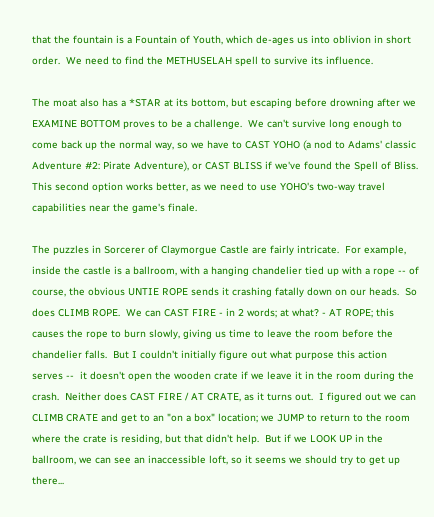that the fountain is a Fountain of Youth, which de-ages us into oblivion in short order.  We need to find the METHUSELAH spell to survive its influence.

The moat also has a *STAR at its bottom, but escaping before drowning after we EXAMINE BOTTOM proves to be a challenge.  We can't survive long enough to come back up the normal way, so we have to CAST YOHO (a nod to Adams' classic Adventure #2: Pirate Adventure), or CAST BLISS if we've found the Spell of Bliss.  This second option works better, as we need to use YOHO's two-way travel capabilities near the game's finale.

The puzzles in Sorcerer of Claymorgue Castle are fairly intricate.  For example, inside the castle is a ballroom, with a hanging chandelier tied up with a rope -- of course, the obvious UNTIE ROPE sends it crashing fatally down on our heads.  So does CLIMB ROPE.  We can CAST FIRE - in 2 words; at what? - AT ROPE; this causes the rope to burn slowly, giving us time to leave the room before the chandelier falls.  But I couldn't initially figure out what purpose this action serves --  it doesn't open the wooden crate if we leave it in the room during the crash.  Neither does CAST FIRE / AT CRATE, as it turns out.  I figured out we can CLIMB CRATE and get to an "on a box" location; we JUMP to return to the room where the crate is residing, but that didn't help.  But if we LOOK UP in the ballroom, we can see an inaccessible loft, so it seems we should try to get up there...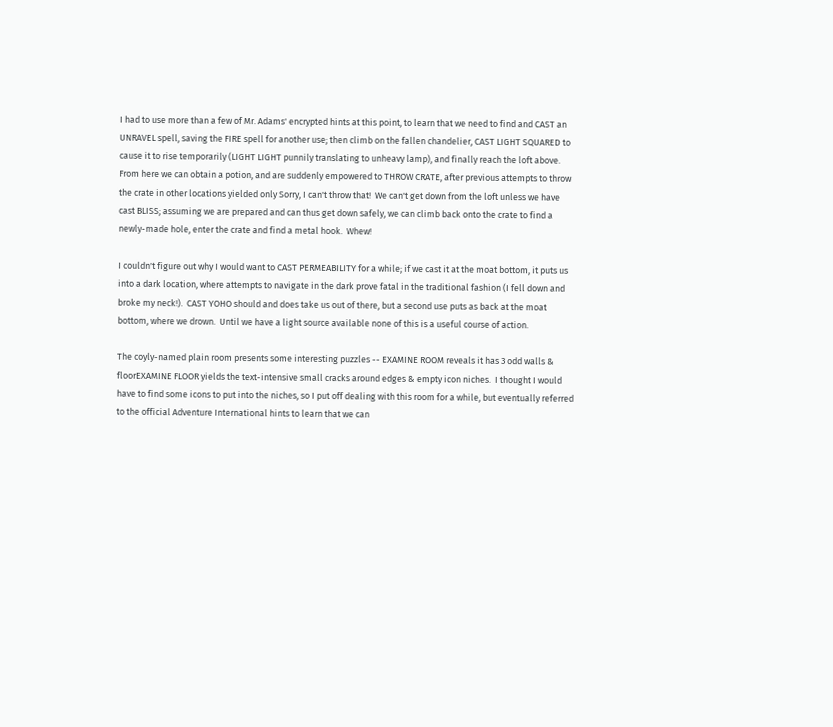I had to use more than a few of Mr. Adams' encrypted hints at this point, to learn that we need to find and CAST an UNRAVEL spell, saving the FIRE spell for another use; then climb on the fallen chandelier, CAST LIGHT SQUARED to cause it to rise temporarily (LIGHT LIGHT punnily translating to unheavy lamp), and finally reach the loft above.  From here we can obtain a potion, and are suddenly empowered to THROW CRATE, after previous attempts to throw the crate in other locations yielded only Sorry, I can't throw that!  We can't get down from the loft unless we have cast BLISS; assuming we are prepared and can thus get down safely, we can climb back onto the crate to find a newly-made hole, enter the crate and find a metal hook.  Whew!

I couldn't figure out why I would want to CAST PERMEABILITY for a while; if we cast it at the moat bottom, it puts us into a dark location, where attempts to navigate in the dark prove fatal in the traditional fashion (I fell down and broke my neck!).  CAST YOHO should and does take us out of there, but a second use puts as back at the moat bottom, where we drown.  Until we have a light source available none of this is a useful course of action.

The coyly-named plain room presents some interesting puzzles -- EXAMINE ROOM reveals it has 3 odd walls & floorEXAMINE FLOOR yields the text-intensive small cracks around edges & empty icon niches.  I thought I would have to find some icons to put into the niches, so I put off dealing with this room for a while, but eventually referred to the official Adventure International hints to learn that we can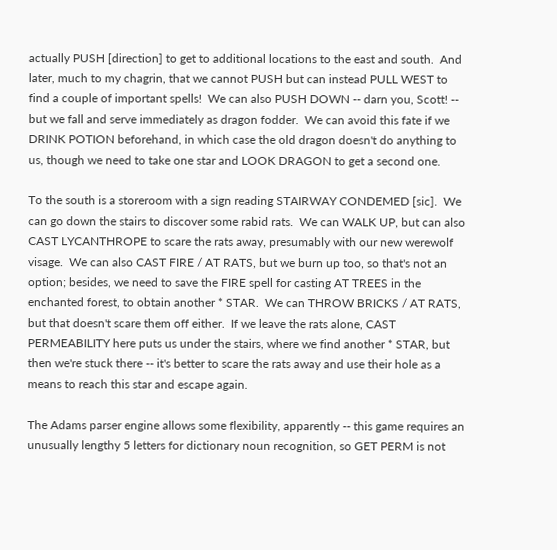actually PUSH [direction] to get to additional locations to the east and south.  And later, much to my chagrin, that we cannot PUSH but can instead PULL WEST to find a couple of important spells!  We can also PUSH DOWN -- darn you, Scott! -- but we fall and serve immediately as dragon fodder.  We can avoid this fate if we DRINK POTION beforehand, in which case the old dragon doesn't do anything to us, though we need to take one star and LOOK DRAGON to get a second one.

To the south is a storeroom with a sign reading STAIRWAY CONDEMED [sic].  We can go down the stairs to discover some rabid rats.  We can WALK UP, but can also CAST LYCANTHROPE to scare the rats away, presumably with our new werewolf visage.  We can also CAST FIRE / AT RATS, but we burn up too, so that's not an option; besides, we need to save the FIRE spell for casting AT TREES in the enchanted forest, to obtain another * STAR.  We can THROW BRICKS / AT RATS, but that doesn't scare them off either.  If we leave the rats alone, CAST PERMEABILITY here puts us under the stairs, where we find another * STAR, but then we're stuck there -- it's better to scare the rats away and use their hole as a means to reach this star and escape again.

The Adams parser engine allows some flexibility, apparently -- this game requires an unusually lengthy 5 letters for dictionary noun recognition, so GET PERM is not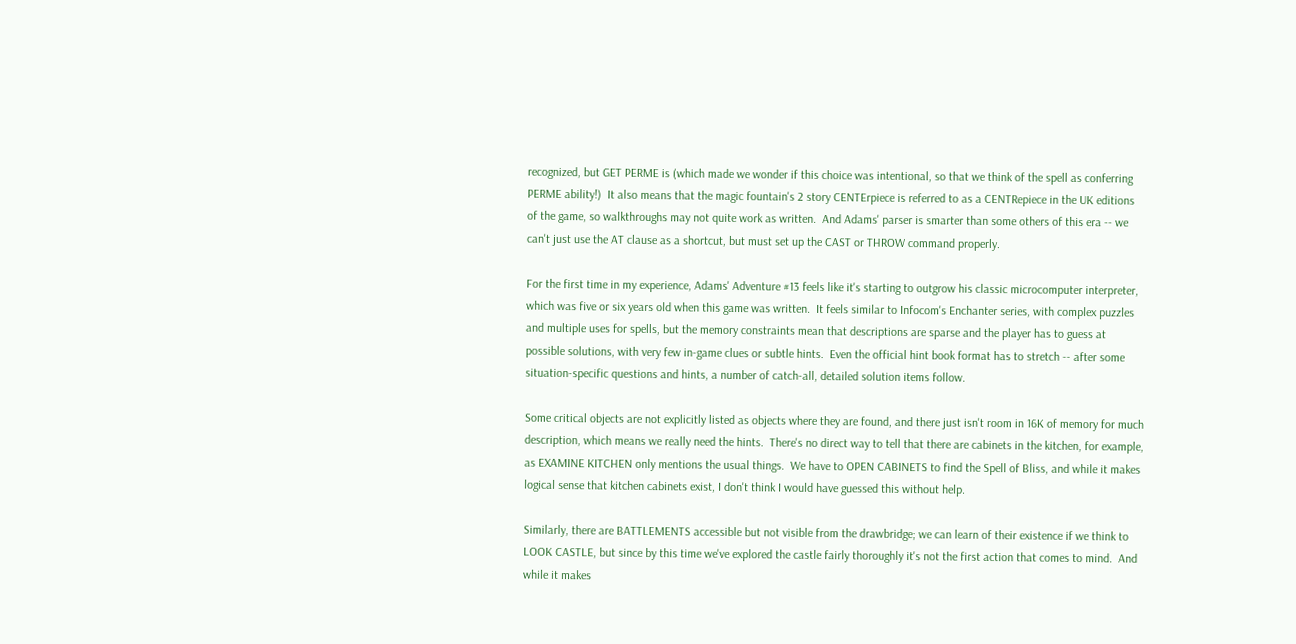recognized, but GET PERME is (which made we wonder if this choice was intentional, so that we think of the spell as conferring PERME ability!)  It also means that the magic fountain's 2 story CENTErpiece is referred to as a CENTRepiece in the UK editions of the game, so walkthroughs may not quite work as written.  And Adams' parser is smarter than some others of this era -- we can't just use the AT clause as a shortcut, but must set up the CAST or THROW command properly.

For the first time in my experience, Adams' Adventure #13 feels like it's starting to outgrow his classic microcomputer interpreter, which was five or six years old when this game was written.  It feels similar to Infocom's Enchanter series, with complex puzzles and multiple uses for spells, but the memory constraints mean that descriptions are sparse and the player has to guess at possible solutions, with very few in-game clues or subtle hints.  Even the official hint book format has to stretch -- after some situation-specific questions and hints, a number of catch-all, detailed solution items follow.

Some critical objects are not explicitly listed as objects where they are found, and there just isn't room in 16K of memory for much description, which means we really need the hints.  There's no direct way to tell that there are cabinets in the kitchen, for example, as EXAMINE KITCHEN only mentions the usual things.  We have to OPEN CABINETS to find the Spell of Bliss, and while it makes logical sense that kitchen cabinets exist, I don't think I would have guessed this without help.

Similarly, there are BATTLEMENTS accessible but not visible from the drawbridge; we can learn of their existence if we think to LOOK CASTLE, but since by this time we've explored the castle fairly thoroughly it's not the first action that comes to mind.  And while it makes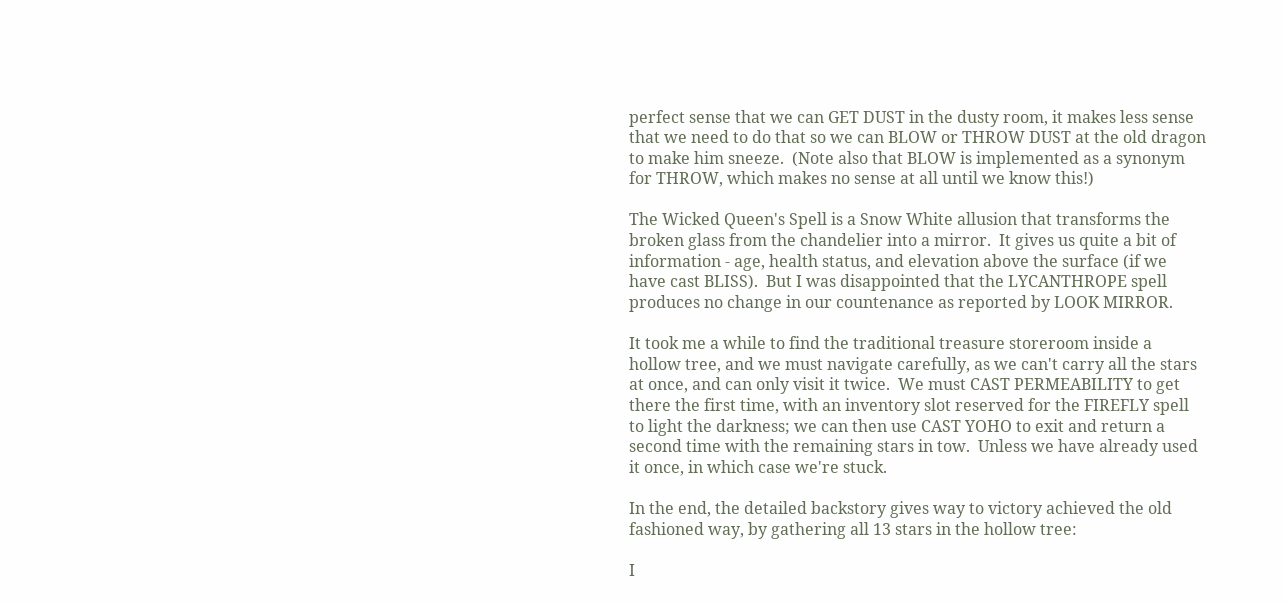perfect sense that we can GET DUST in the dusty room, it makes less sense that we need to do that so we can BLOW or THROW DUST at the old dragon to make him sneeze.  (Note also that BLOW is implemented as a synonym for THROW, which makes no sense at all until we know this!)

The Wicked Queen's Spell is a Snow White allusion that transforms the broken glass from the chandelier into a mirror.  It gives us quite a bit of information - age, health status, and elevation above the surface (if we have cast BLISS).  But I was disappointed that the LYCANTHROPE spell produces no change in our countenance as reported by LOOK MIRROR.

It took me a while to find the traditional treasure storeroom inside a hollow tree, and we must navigate carefully, as we can't carry all the stars at once, and can only visit it twice.  We must CAST PERMEABILITY to get there the first time, with an inventory slot reserved for the FIREFLY spell to light the darkness; we can then use CAST YOHO to exit and return a second time with the remaining stars in tow.  Unless we have already used it once, in which case we're stuck.

In the end, the detailed backstory gives way to victory achieved the old fashioned way, by gathering all 13 stars in the hollow tree:

I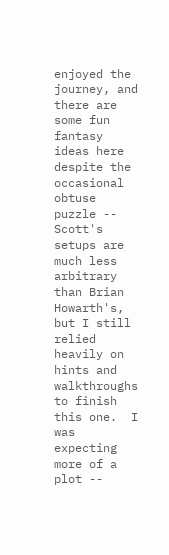enjoyed the journey, and there are some fun fantasy ideas here despite the occasional obtuse puzzle -- Scott's setups are much less arbitrary than Brian Howarth's, but I still relied heavily on hints and walkthroughs to finish this one.  I was expecting more of a plot --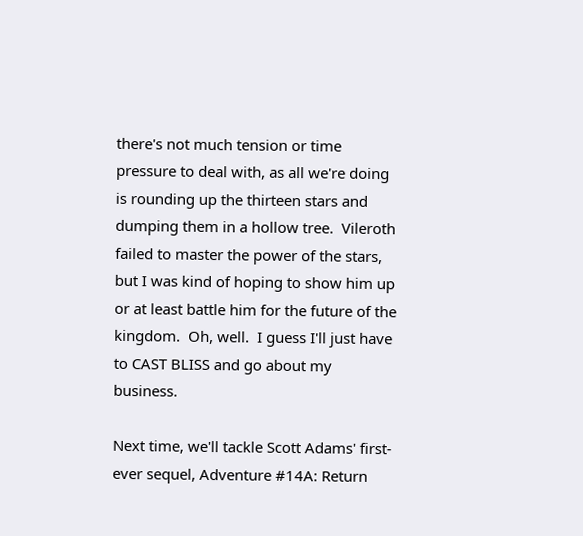there's not much tension or time pressure to deal with, as all we're doing is rounding up the thirteen stars and dumping them in a hollow tree.  Vileroth failed to master the power of the stars, but I was kind of hoping to show him up or at least battle him for the future of the kingdom.  Oh, well.  I guess I'll just have to CAST BLISS and go about my business.

Next time, we'll tackle Scott Adams' first-ever sequel, Adventure #14A: Return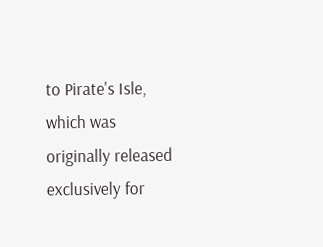to Pirate's Isle, which was originally released exclusively for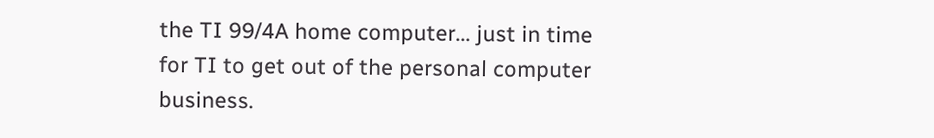the TI 99/4A home computer... just in time for TI to get out of the personal computer business.